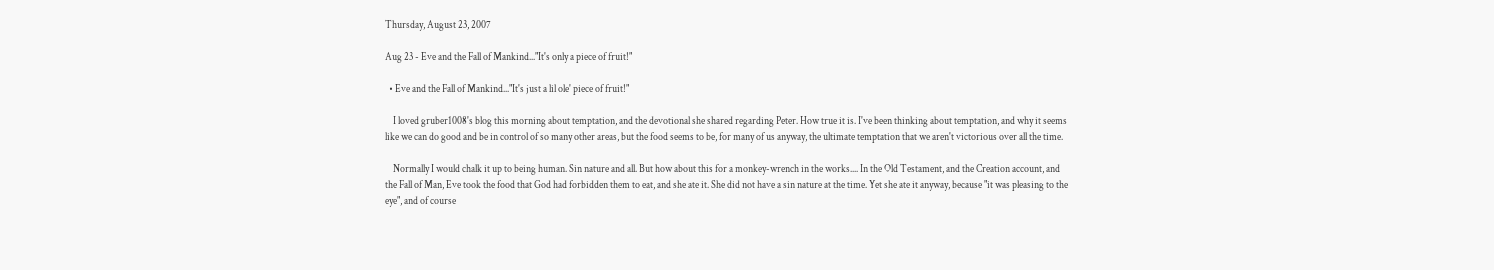Thursday, August 23, 2007

Aug 23 - Eve and the Fall of Mankind..."It's only a piece of fruit!"

  • Eve and the Fall of Mankind..."It's just a lil ole' piece of fruit!"

    I loved gruber1008's blog this morning about temptation, and the devotional she shared regarding Peter. How true it is. I've been thinking about temptation, and why it seems like we can do good and be in control of so many other areas, but the food seems to be, for many of us anyway, the ultimate temptation that we aren't victorious over all the time.

    Normally I would chalk it up to being human. Sin nature and all. But how about this for a monkey-wrench in the works.... In the Old Testament, and the Creation account, and the Fall of Man, Eve took the food that God had forbidden them to eat, and she ate it. She did not have a sin nature at the time. Yet she ate it anyway, because "it was pleasing to the eye", and of course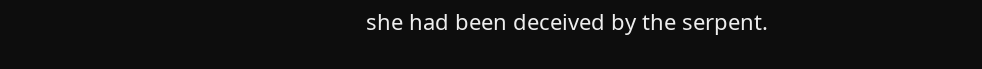she had been deceived by the serpent.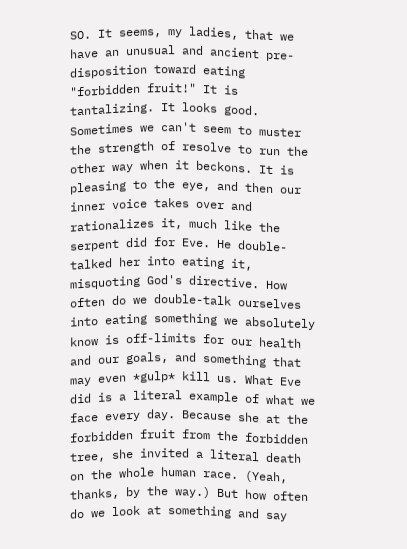SO. It seems, my ladies, that we have an unusual and ancient pre-disposition toward eating "forbidden fruit!" It is tantalizing. It looks good. Sometimes we can't seem to muster the strength of resolve to run the other way when it beckons. It is pleasing to the eye, and then our inner voice takes over and rationalizes it, much like the serpent did for Eve. He double-talked her into eating it, misquoting God's directive. How often do we double-talk ourselves into eating something we absolutely know is off-limits for our health and our goals, and something that may even *gulp* kill us. What Eve did is a literal example of what we face every day. Because she at the forbidden fruit from the forbidden tree, she invited a literal death on the whole human race. (Yeah, thanks, by the way.) But how often do we look at something and say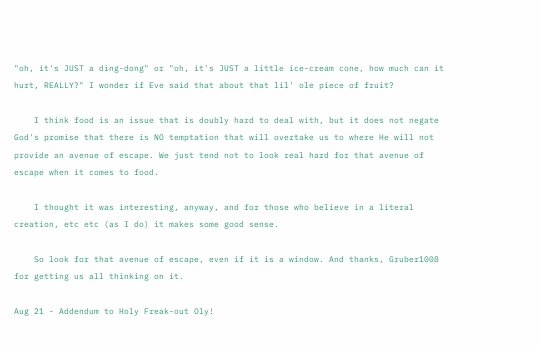"oh, it's JUST a ding-dong" or "oh, it's JUST a little ice-cream cone, how much can it hurt, REALLY?" I wonder if Eve said that about that lil' ole piece of fruit?

    I think food is an issue that is doubly hard to deal with, but it does not negate God's promise that there is NO temptation that will overtake us to where He will not provide an avenue of escape. We just tend not to look real hard for that avenue of escape when it comes to food.

    I thought it was interesting, anyway, and for those who believe in a literal creation, etc etc (as I do) it makes some good sense.

    So look for that avenue of escape, even if it is a window. And thanks, Gruber1008 for getting us all thinking on it.

Aug 21 - Addendum to Holy Freak-out Oly!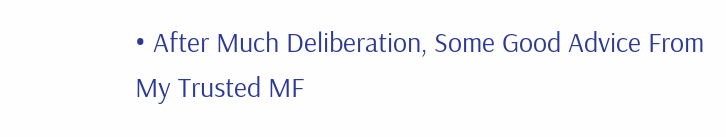• After Much Deliberation, Some Good Advice From My Trusted MF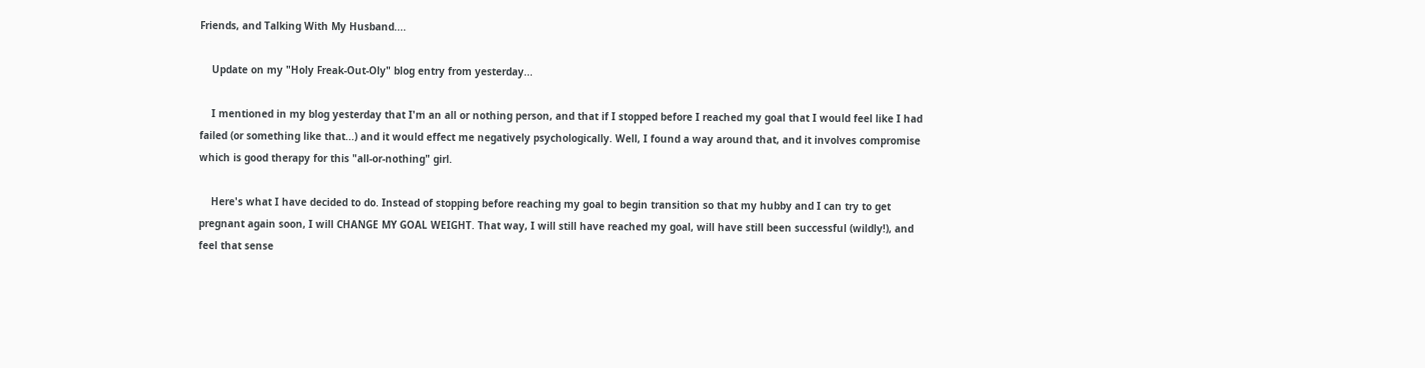Friends, and Talking With My Husband....

    Update on my "Holy Freak-Out-Oly" blog entry from yesterday...

    I mentioned in my blog yesterday that I'm an all or nothing person, and that if I stopped before I reached my goal that I would feel like I had failed (or something like that...) and it would effect me negatively psychologically. Well, I found a way around that, and it involves compromise which is good therapy for this "all-or-nothing" girl.

    Here's what I have decided to do. Instead of stopping before reaching my goal to begin transition so that my hubby and I can try to get pregnant again soon, I will CHANGE MY GOAL WEIGHT. That way, I will still have reached my goal, will have still been successful (wildly!), and feel that sense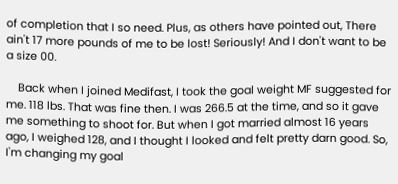of completion that I so need. Plus, as others have pointed out, There ain't 17 more pounds of me to be lost! Seriously! And I don't want to be a size 00.

    Back when I joined Medifast, I took the goal weight MF suggested for me. 118 lbs. That was fine then. I was 266.5 at the time, and so it gave me something to shoot for. But when I got married almost 16 years ago, I weighed 128, and I thought I looked and felt pretty darn good. So, I'm changing my goal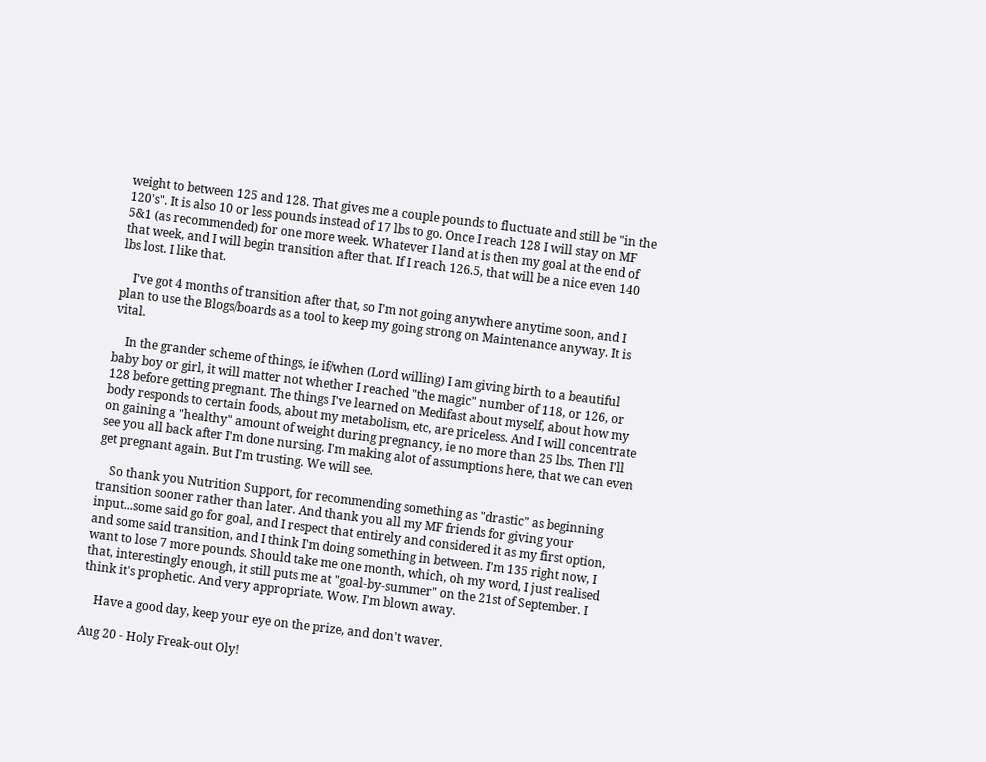weight to between 125 and 128. That gives me a couple pounds to fluctuate and still be "in the 120's". It is also 10 or less pounds instead of 17 lbs to go. Once I reach 128 I will stay on MF 5&1 (as recommended) for one more week. Whatever I land at is then my goal at the end of that week, and I will begin transition after that. If I reach 126.5, that will be a nice even 140 lbs lost. I like that.

    I've got 4 months of transition after that, so I'm not going anywhere anytime soon, and I plan to use the Blogs/boards as a tool to keep my going strong on Maintenance anyway. It is vital.

    In the grander scheme of things, ie if/when (Lord willing) I am giving birth to a beautiful baby boy or girl, it will matter not whether I reached "the magic" number of 118, or 126, or 128 before getting pregnant. The things I've learned on Medifast about myself, about how my body responds to certain foods, about my metabolism, etc, are priceless. And I will concentrate on gaining a "healthy" amount of weight during pregnancy, ie no more than 25 lbs. Then I'll see you all back after I'm done nursing. I'm making alot of assumptions here, that we can even get pregnant again. But I'm trusting. We will see.

    So thank you Nutrition Support, for recommending something as "drastic" as beginning transition sooner rather than later. And thank you all my MF friends for giving your input...some said go for goal, and I respect that entirely and considered it as my first option, and some said transition, and I think I'm doing something in between. I'm 135 right now, I want to lose 7 more pounds. Should take me one month, which, oh my word, I just realised that, interestingly enough, it still puts me at "goal-by-summer" on the 21st of September. I think it's prophetic. And very appropriate. Wow. I'm blown away.

    Have a good day, keep your eye on the prize, and don't waver.

Aug 20 - Holy Freak-out Oly!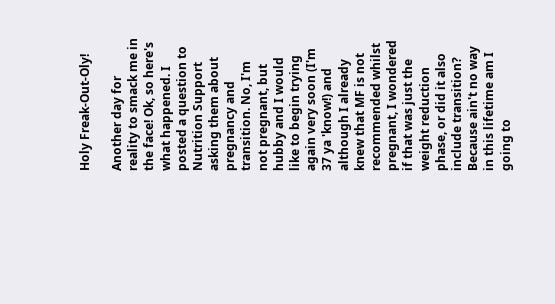Holy Freak-Out-Oly!

Another day for reality to smack me in the face! Ok, so here's what happened. I posted a question to Nutrition Support asking them about pregnancy and transition. No, I'm not pregnant, but hubby and I would like to begin trying again very soon (I'm 37 ya 'know!) and although I already knew that MF is not recommended whilst pregnant, I wondered if that was just the weight reduction phase, or did it also include transition? Because ain't no way in this lifetime am I going to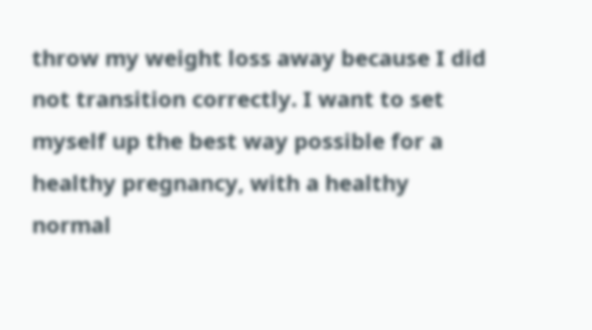throw my weight loss away because I did not transition correctly. I want to set myself up the best way possible for a healthy pregnancy, with a healthy normal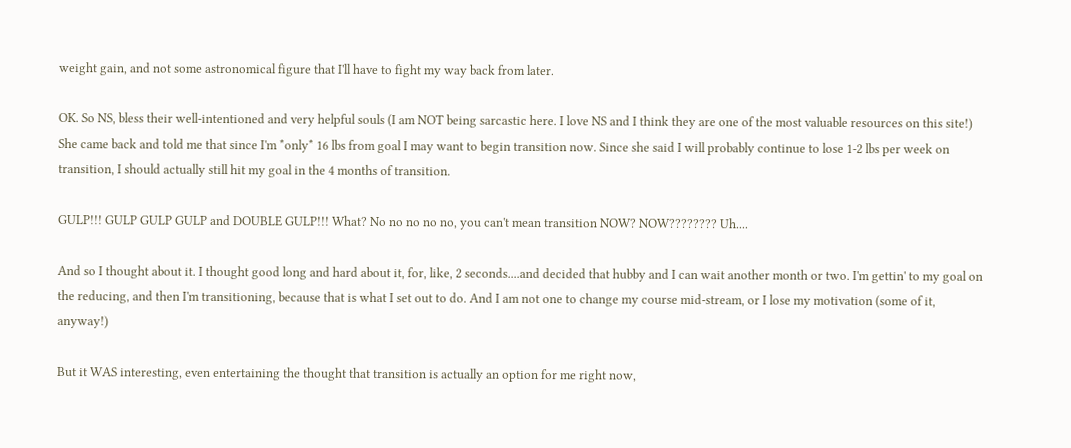weight gain, and not some astronomical figure that I'll have to fight my way back from later.

OK. So NS, bless their well-intentioned and very helpful souls (I am NOT being sarcastic here. I love NS and I think they are one of the most valuable resources on this site!) She came back and told me that since I'm *only* 16 lbs from goal I may want to begin transition now. Since she said I will probably continue to lose 1-2 lbs per week on transition, I should actually still hit my goal in the 4 months of transition.

GULP!!! GULP GULP GULP and DOUBLE GULP!!! What? No no no no no, you can't mean transition NOW? NOW???????? Uh....

And so I thought about it. I thought good long and hard about it, for, like, 2 seconds....and decided that hubby and I can wait another month or two. I'm gettin' to my goal on the reducing, and then I'm transitioning, because that is what I set out to do. And I am not one to change my course mid-stream, or I lose my motivation (some of it, anyway!)

But it WAS interesting, even entertaining the thought that transition is actually an option for me right now,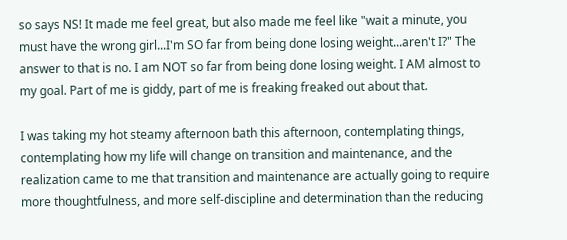so says NS! It made me feel great, but also made me feel like "wait a minute, you must have the wrong girl...I'm SO far from being done losing weight...aren't I?" The answer to that is no. I am NOT so far from being done losing weight. I AM almost to my goal. Part of me is giddy, part of me is freaking freaked out about that.

I was taking my hot steamy afternoon bath this afternoon, contemplating things, contemplating how my life will change on transition and maintenance, and the realization came to me that transition and maintenance are actually going to require more thoughtfulness, and more self-discipline and determination than the reducing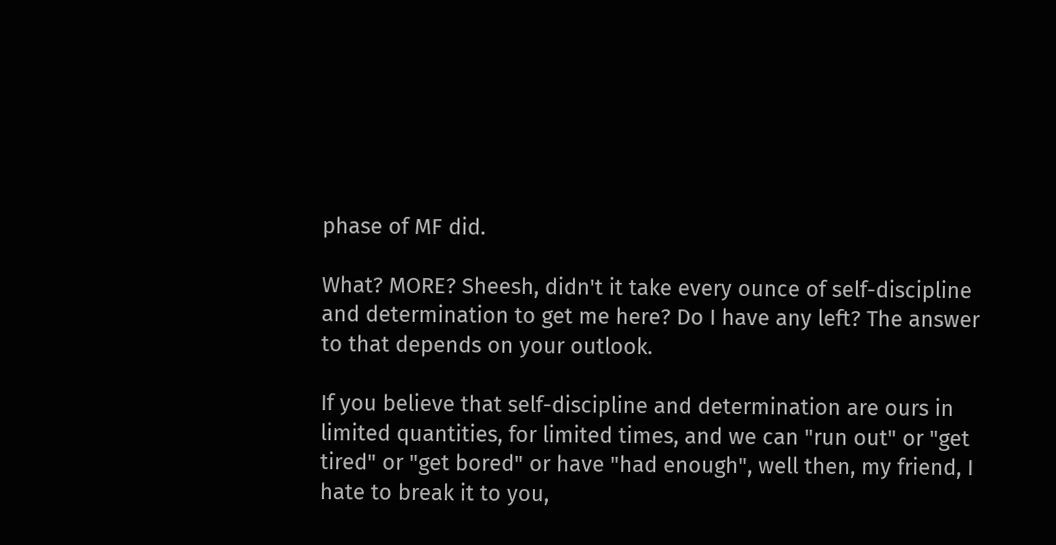phase of MF did.

What? MORE? Sheesh, didn't it take every ounce of self-discipline and determination to get me here? Do I have any left? The answer to that depends on your outlook.

If you believe that self-discipline and determination are ours in limited quantities, for limited times, and we can "run out" or "get tired" or "get bored" or have "had enough", well then, my friend, I hate to break it to you,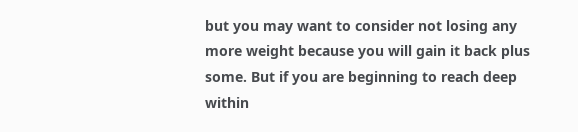but you may want to consider not losing any more weight because you will gain it back plus some. But if you are beginning to reach deep within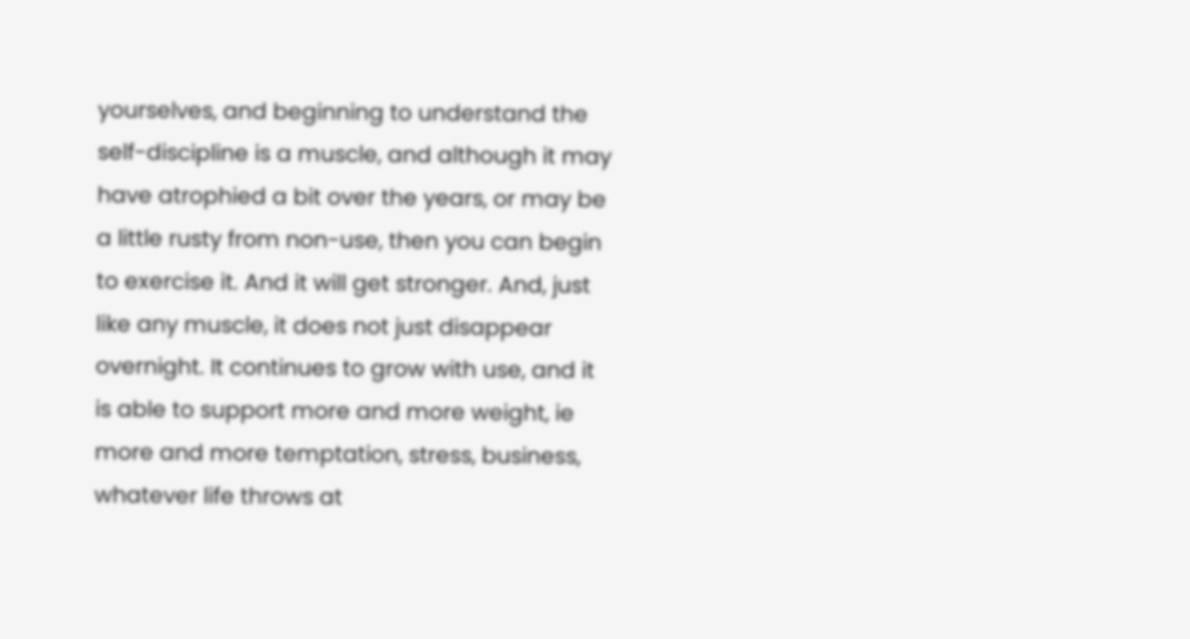yourselves, and beginning to understand the self-discipline is a muscle, and although it may have atrophied a bit over the years, or may be a little rusty from non-use, then you can begin to exercise it. And it will get stronger. And, just like any muscle, it does not just disappear overnight. It continues to grow with use, and it is able to support more and more weight, ie more and more temptation, stress, business, whatever life throws at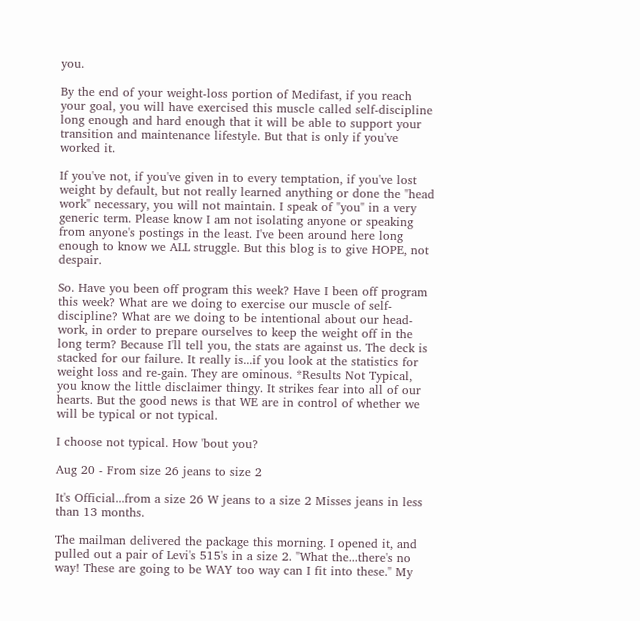you.

By the end of your weight-loss portion of Medifast, if you reach your goal, you will have exercised this muscle called self-discipline long enough and hard enough that it will be able to support your transition and maintenance lifestyle. But that is only if you've worked it.

If you've not, if you've given in to every temptation, if you've lost weight by default, but not really learned anything or done the "head work" necessary, you will not maintain. I speak of "you" in a very generic term. Please know I am not isolating anyone or speaking from anyone's postings in the least. I've been around here long enough to know we ALL struggle. But this blog is to give HOPE, not despair.

So. Have you been off program this week? Have I been off program this week? What are we doing to exercise our muscle of self-discipline? What are we doing to be intentional about our head-work, in order to prepare ourselves to keep the weight off in the long term? Because I'll tell you, the stats are against us. The deck is stacked for our failure. It really is...if you look at the statistics for weight loss and re-gain. They are ominous. *Results Not Typical, you know the little disclaimer thingy. It strikes fear into all of our hearts. But the good news is that WE are in control of whether we will be typical or not typical.

I choose not typical. How 'bout you?

Aug 20 - From size 26 jeans to size 2

It's Official...from a size 26 W jeans to a size 2 Misses jeans in less than 13 months.

The mailman delivered the package this morning. I opened it, and pulled out a pair of Levi's 515's in a size 2. "What the...there's no way! These are going to be WAY too way can I fit into these." My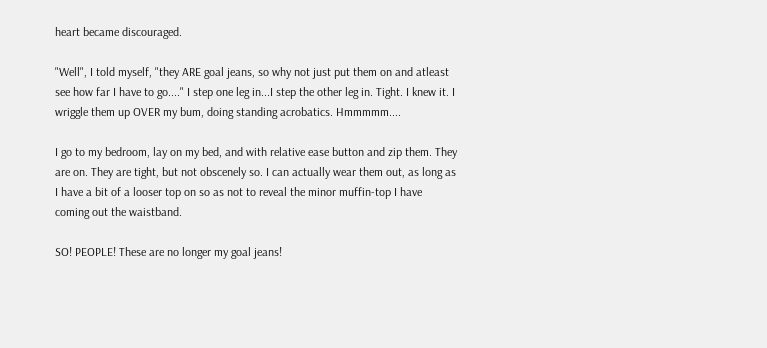heart became discouraged.

"Well", I told myself, "they ARE goal jeans, so why not just put them on and atleast see how far I have to go...." I step one leg in...I step the other leg in. Tight. I knew it. I wriggle them up OVER my bum, doing standing acrobatics. Hmmmmm....

I go to my bedroom, lay on my bed, and with relative ease button and zip them. They are on. They are tight, but not obscenely so. I can actually wear them out, as long as I have a bit of a looser top on so as not to reveal the minor muffin-top I have coming out the waistband.

SO! PEOPLE! These are no longer my goal jeans!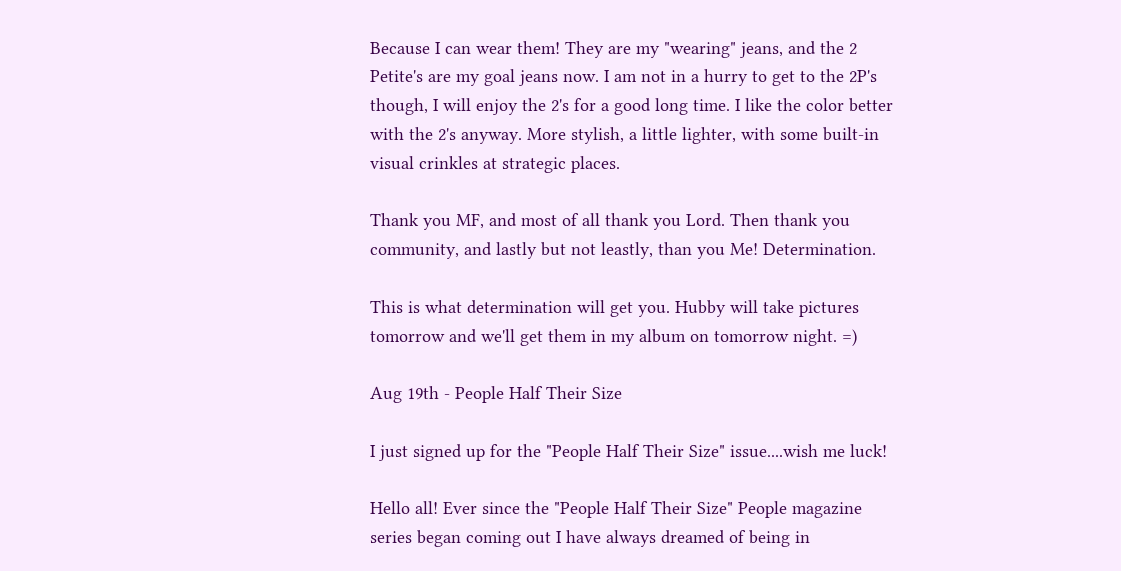Because I can wear them! They are my "wearing" jeans, and the 2 Petite's are my goal jeans now. I am not in a hurry to get to the 2P's though, I will enjoy the 2's for a good long time. I like the color better with the 2's anyway. More stylish, a little lighter, with some built-in visual crinkles at strategic places.

Thank you MF, and most of all thank you Lord. Then thank you community, and lastly but not leastly, than you Me! Determination.

This is what determination will get you. Hubby will take pictures tomorrow and we'll get them in my album on tomorrow night. =)

Aug 19th - People Half Their Size

I just signed up for the "People Half Their Size" issue....wish me luck!

Hello all! Ever since the "People Half Their Size" People magazine series began coming out I have always dreamed of being in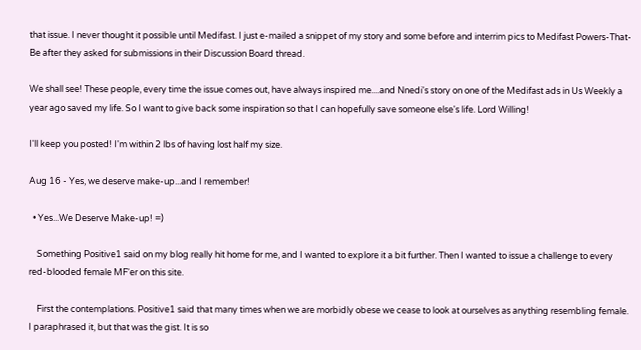that issue. I never thought it possible until Medifast. I just e-mailed a snippet of my story and some before and interrim pics to Medifast Powers-That-Be after they asked for submissions in their Discussion Board thread.

We shall see! These people, every time the issue comes out, have always inspired me....and Nnedi's story on one of the Medifast ads in Us Weekly a year ago saved my life. So I want to give back some inspiration so that I can hopefully save someone else's life. Lord Willing!

I'll keep you posted! I'm within 2 lbs of having lost half my size.

Aug 16 - Yes, we deserve make-up...and I remember!

  • Yes...We Deserve Make-up! =)

    Something Positive1 said on my blog really hit home for me, and I wanted to explore it a bit further. Then I wanted to issue a challenge to every red-blooded female MF'er on this site.

    First the contemplations. Positive1 said that many times when we are morbidly obese we cease to look at ourselves as anything resembling female. I paraphrased it, but that was the gist. It is so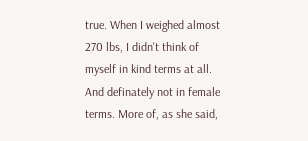true. When I weighed almost 270 lbs, I didn't think of myself in kind terms at all. And definately not in female terms. More of, as she said,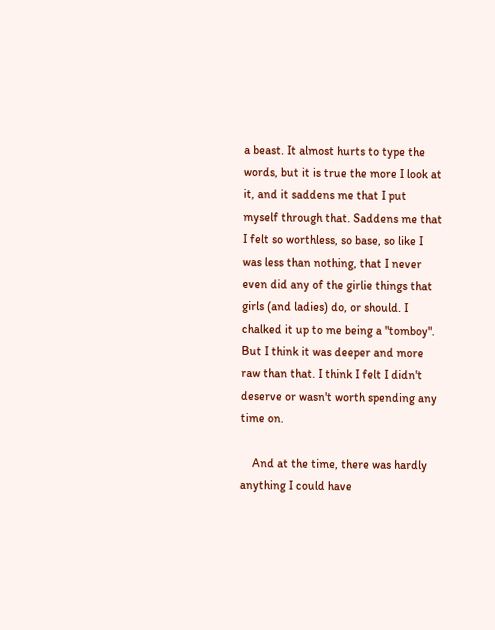a beast. It almost hurts to type the words, but it is true the more I look at it, and it saddens me that I put myself through that. Saddens me that I felt so worthless, so base, so like I was less than nothing, that I never even did any of the girlie things that girls (and ladies) do, or should. I chalked it up to me being a "tomboy". But I think it was deeper and more raw than that. I think I felt I didn't deserve or wasn't worth spending any time on.

    And at the time, there was hardly anything I could have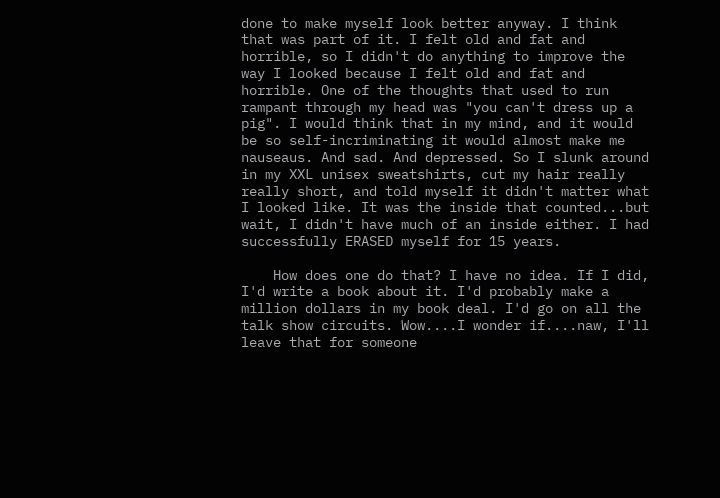done to make myself look better anyway. I think that was part of it. I felt old and fat and horrible, so I didn't do anything to improve the way I looked because I felt old and fat and horrible. One of the thoughts that used to run rampant through my head was "you can't dress up a pig". I would think that in my mind, and it would be so self-incriminating it would almost make me nauseaus. And sad. And depressed. So I slunk around in my XXL unisex sweatshirts, cut my hair really really short, and told myself it didn't matter what I looked like. It was the inside that counted...but wait, I didn't have much of an inside either. I had successfully ERASED myself for 15 years.

    How does one do that? I have no idea. If I did, I'd write a book about it. I'd probably make a million dollars in my book deal. I'd go on all the talk show circuits. Wow....I wonder if....naw, I'll leave that for someone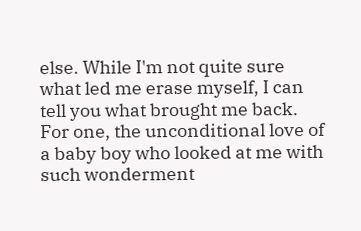else. While I'm not quite sure what led me erase myself, I can tell you what brought me back. For one, the unconditional love of a baby boy who looked at me with such wonderment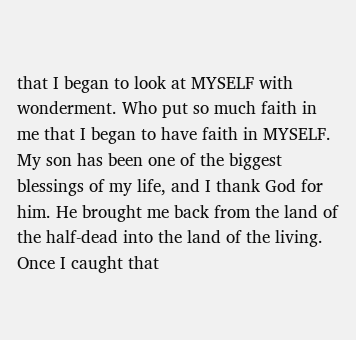that I began to look at MYSELF with wonderment. Who put so much faith in me that I began to have faith in MYSELF. My son has been one of the biggest blessings of my life, and I thank God for him. He brought me back from the land of the half-dead into the land of the living. Once I caught that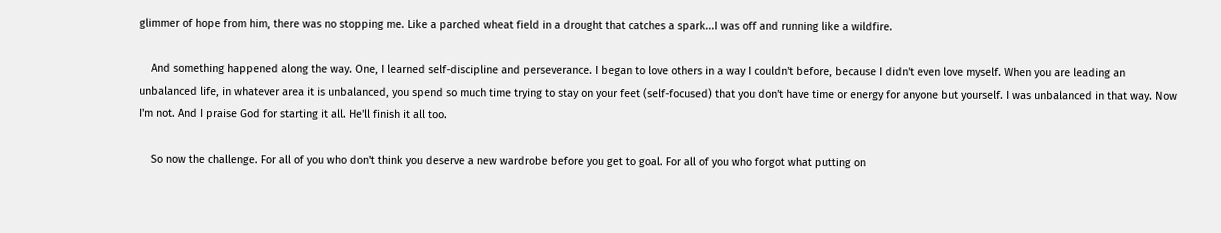glimmer of hope from him, there was no stopping me. Like a parched wheat field in a drought that catches a spark...I was off and running like a wildfire.

    And something happened along the way. One, I learned self-discipline and perseverance. I began to love others in a way I couldn't before, because I didn't even love myself. When you are leading an unbalanced life, in whatever area it is unbalanced, you spend so much time trying to stay on your feet (self-focused) that you don't have time or energy for anyone but yourself. I was unbalanced in that way. Now I'm not. And I praise God for starting it all. He'll finish it all too.

    So now the challenge. For all of you who don't think you deserve a new wardrobe before you get to goal. For all of you who forgot what putting on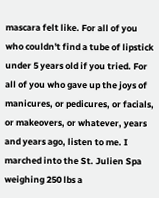mascara felt like. For all of you who couldn't find a tube of lipstick under 5 years old if you tried. For all of you who gave up the joys of manicures, or pedicures, or facials, or makeovers, or whatever, years and years ago, listen to me. I marched into the St. Julien Spa weighing 250 lbs a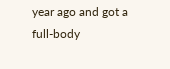year ago and got a full-body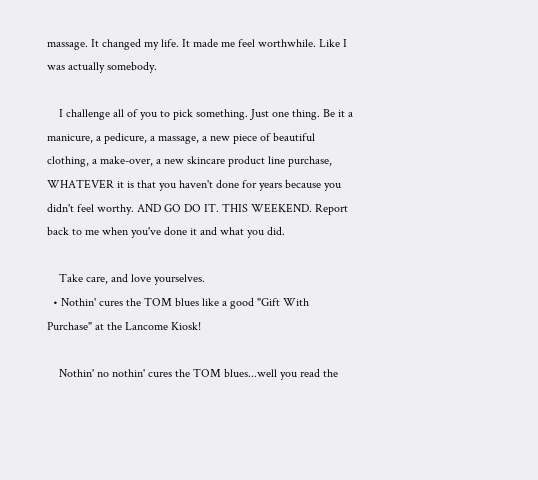massage. It changed my life. It made me feel worthwhile. Like I was actually somebody.

    I challenge all of you to pick something. Just one thing. Be it a manicure, a pedicure, a massage, a new piece of beautiful clothing, a make-over, a new skincare product line purchase, WHATEVER it is that you haven't done for years because you didn't feel worthy. AND GO DO IT. THIS WEEKEND. Report back to me when you've done it and what you did.

    Take care, and love yourselves.
  • Nothin' cures the TOM blues like a good "Gift With Purchase" at the Lancome Kiosk!

    Nothin' no nothin' cures the TOM blues...well you read the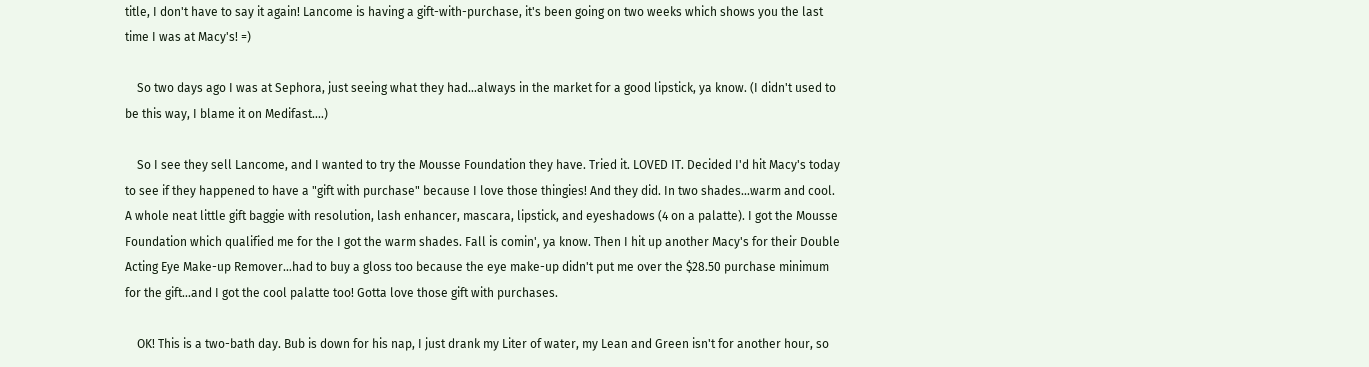title, I don't have to say it again! Lancome is having a gift-with-purchase, it's been going on two weeks which shows you the last time I was at Macy's! =)

    So two days ago I was at Sephora, just seeing what they had...always in the market for a good lipstick, ya know. (I didn't used to be this way, I blame it on Medifast....)

    So I see they sell Lancome, and I wanted to try the Mousse Foundation they have. Tried it. LOVED IT. Decided I'd hit Macy's today to see if they happened to have a "gift with purchase" because I love those thingies! And they did. In two shades...warm and cool. A whole neat little gift baggie with resolution, lash enhancer, mascara, lipstick, and eyeshadows (4 on a palatte). I got the Mousse Foundation which qualified me for the I got the warm shades. Fall is comin', ya know. Then I hit up another Macy's for their Double Acting Eye Make-up Remover...had to buy a gloss too because the eye make-up didn't put me over the $28.50 purchase minimum for the gift...and I got the cool palatte too! Gotta love those gift with purchases.

    OK! This is a two-bath day. Bub is down for his nap, I just drank my Liter of water, my Lean and Green isn't for another hour, so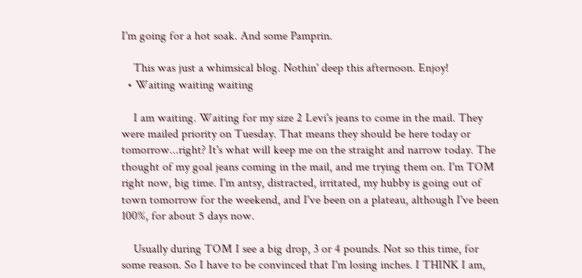I'm going for a hot soak. And some Pamprin.

    This was just a whimsical blog. Nothin' deep this afternoon. Enjoy!
  • Waiting waiting waiting

    I am waiting. Waiting for my size 2 Levi's jeans to come in the mail. They were mailed priority on Tuesday. That means they should be here today or tomorrow...right? It's what will keep me on the straight and narrow today. The thought of my goal jeans coming in the mail, and me trying them on. I'm TOM right now, big time. I'm antsy, distracted, irritated, my hubby is going out of town tomorrow for the weekend, and I've been on a plateau, although I've been 100%, for about 5 days now.

    Usually during TOM I see a big drop, 3 or 4 pounds. Not so this time, for some reason. So I have to be convinced that I'm losing inches. I THINK I am,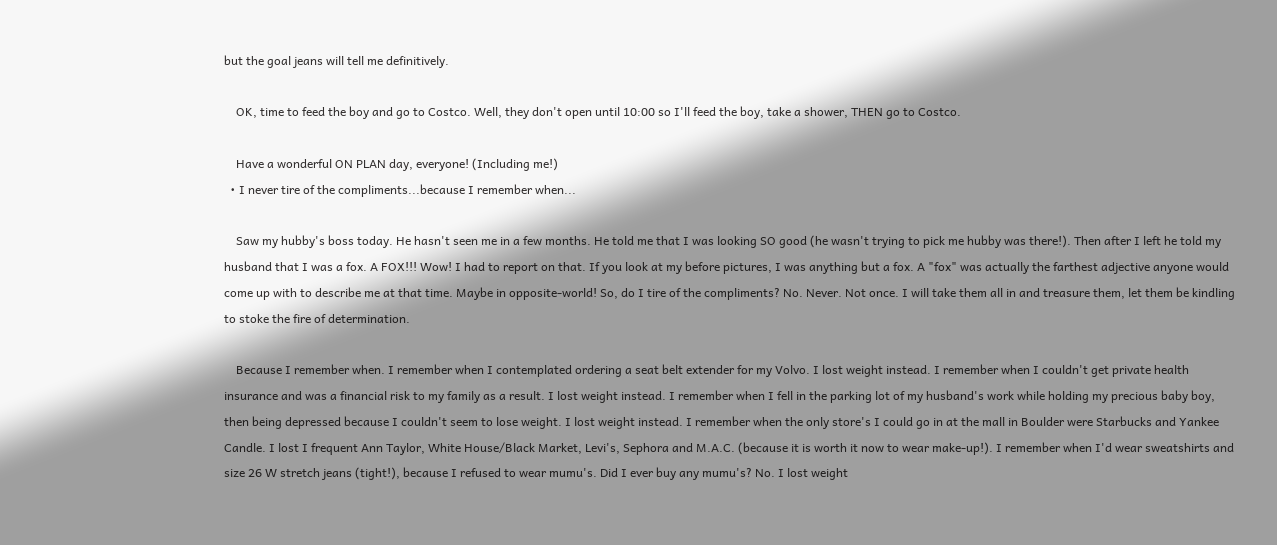but the goal jeans will tell me definitively.

    OK, time to feed the boy and go to Costco. Well, they don't open until 10:00 so I'll feed the boy, take a shower, THEN go to Costco.

    Have a wonderful ON PLAN day, everyone! (Including me!)
  • I never tire of the compliments...because I remember when...

    Saw my hubby's boss today. He hasn't seen me in a few months. He told me that I was looking SO good (he wasn't trying to pick me hubby was there!). Then after I left he told my husband that I was a fox. A FOX!!! Wow! I had to report on that. If you look at my before pictures, I was anything but a fox. A "fox" was actually the farthest adjective anyone would come up with to describe me at that time. Maybe in opposite-world! So, do I tire of the compliments? No. Never. Not once. I will take them all in and treasure them, let them be kindling to stoke the fire of determination.

    Because I remember when. I remember when I contemplated ordering a seat belt extender for my Volvo. I lost weight instead. I remember when I couldn't get private health insurance and was a financial risk to my family as a result. I lost weight instead. I remember when I fell in the parking lot of my husband's work while holding my precious baby boy, then being depressed because I couldn't seem to lose weight. I lost weight instead. I remember when the only store's I could go in at the mall in Boulder were Starbucks and Yankee Candle. I lost I frequent Ann Taylor, White House/Black Market, Levi's, Sephora and M.A.C. (because it is worth it now to wear make-up!). I remember when I'd wear sweatshirts and size 26 W stretch jeans (tight!), because I refused to wear mumu's. Did I ever buy any mumu's? No. I lost weight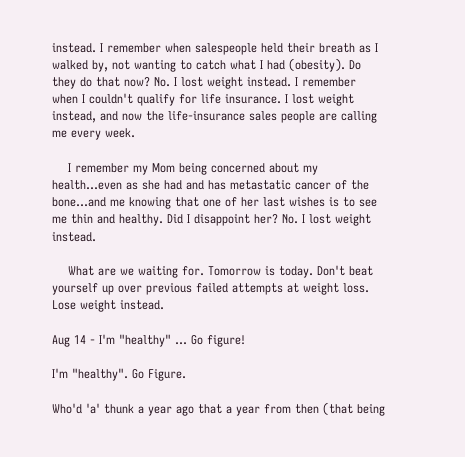instead. I remember when salespeople held their breath as I walked by, not wanting to catch what I had (obesity). Do they do that now? No. I lost weight instead. I remember when I couldn't qualify for life insurance. I lost weight instead, and now the life-insurance sales people are calling me every week.

    I remember my Mom being concerned about my health...even as she had and has metastatic cancer of the bone...and me knowing that one of her last wishes is to see me thin and healthy. Did I disappoint her? No. I lost weight instead.

    What are we waiting for. Tomorrow is today. Don't beat yourself up over previous failed attempts at weight loss. Lose weight instead.

Aug 14 - I'm "healthy" ... Go figure!

I'm "healthy". Go Figure.

Who'd 'a' thunk a year ago that a year from then (that being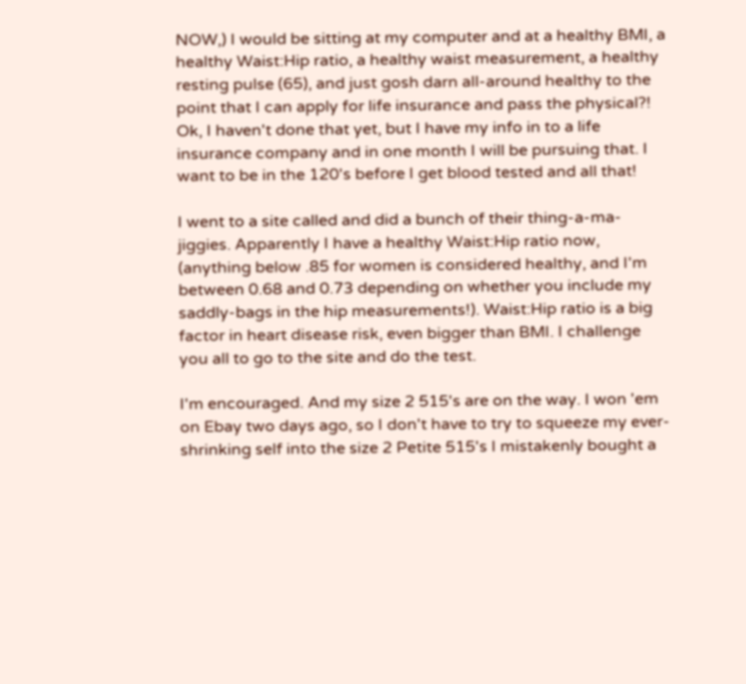NOW,) I would be sitting at my computer and at a healthy BMI, a healthy Waist:Hip ratio, a healthy waist measurement, a healthy resting pulse (65), and just gosh darn all-around healthy to the point that I can apply for life insurance and pass the physical?! Ok, I haven't done that yet, but I have my info in to a life insurance company and in one month I will be pursuing that. I want to be in the 120's before I get blood tested and all that!

I went to a site called and did a bunch of their thing-a-ma-jiggies. Apparently I have a healthy Waist:Hip ratio now, (anything below .85 for women is considered healthy, and I'm between 0.68 and 0.73 depending on whether you include my saddly-bags in the hip measurements!). Waist:Hip ratio is a big factor in heart disease risk, even bigger than BMI. I challenge you all to go to the site and do the test.

I'm encouraged. And my size 2 515's are on the way. I won 'em on Ebay two days ago, so I don't have to try to squeeze my ever-shrinking self into the size 2 Petite 515's I mistakenly bought a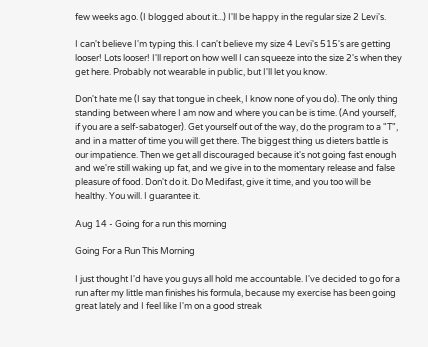few weeks ago. (I blogged about it...) I'll be happy in the regular size 2 Levi's.

I can't believe I'm typing this. I can't believe my size 4 Levi's 515's are getting looser! Lots looser! I'll report on how well I can squeeze into the size 2's when they get here. Probably not wearable in public, but I'll let you know.

Don't hate me (I say that tongue in cheek, I know none of you do). The only thing standing between where I am now and where you can be is time. (And yourself, if you are a self-sabatoger). Get yourself out of the way, do the program to a "T", and in a matter of time you will get there. The biggest thing us dieters battle is our impatience. Then we get all discouraged because it's not going fast enough and we're still waking up fat, and we give in to the momentary release and false pleasure of food. Don't do it. Do Medifast, give it time, and you too will be healthy. You will. I guarantee it.

Aug 14 - Going for a run this morning

Going For a Run This Morning

I just thought I'd have you guys all hold me accountable. I've decided to go for a run after my little man finishes his formula, because my exercise has been going great lately and I feel like I'm on a good streak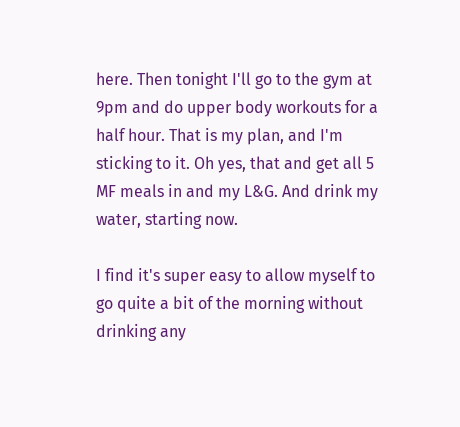here. Then tonight I'll go to the gym at 9pm and do upper body workouts for a half hour. That is my plan, and I'm sticking to it. Oh yes, that and get all 5 MF meals in and my L&G. And drink my water, starting now.

I find it's super easy to allow myself to go quite a bit of the morning without drinking any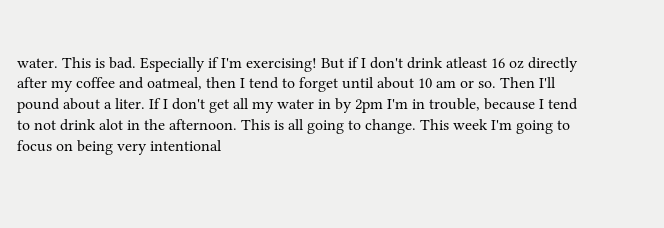water. This is bad. Especially if I'm exercising! But if I don't drink atleast 16 oz directly after my coffee and oatmeal, then I tend to forget until about 10 am or so. Then I'll pound about a liter. If I don't get all my water in by 2pm I'm in trouble, because I tend to not drink alot in the afternoon. This is all going to change. This week I'm going to focus on being very intentional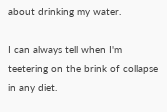about drinking my water.

I can always tell when I'm teetering on the brink of collapse in any diet.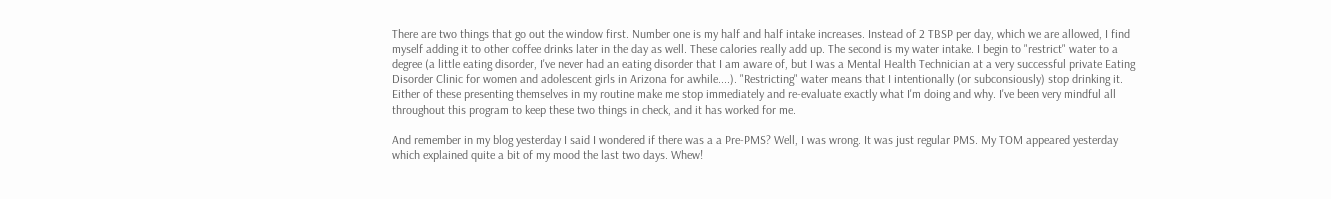There are two things that go out the window first. Number one is my half and half intake increases. Instead of 2 TBSP per day, which we are allowed, I find myself adding it to other coffee drinks later in the day as well. These calories really add up. The second is my water intake. I begin to "restrict" water to a degree (a little eating disorder, I've never had an eating disorder that I am aware of, but I was a Mental Health Technician at a very successful private Eating Disorder Clinic for women and adolescent girls in Arizona for awhile....). "Restricting" water means that I intentionally (or subconsiously) stop drinking it. Either of these presenting themselves in my routine make me stop immediately and re-evaluate exactly what I'm doing and why. I've been very mindful all throughout this program to keep these two things in check, and it has worked for me.

And remember in my blog yesterday I said I wondered if there was a a Pre-PMS? Well, I was wrong. It was just regular PMS. My TOM appeared yesterday which explained quite a bit of my mood the last two days. Whew!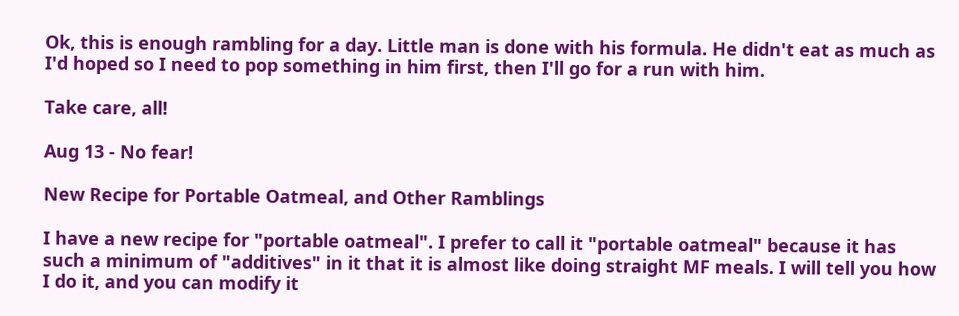Ok, this is enough rambling for a day. Little man is done with his formula. He didn't eat as much as I'd hoped so I need to pop something in him first, then I'll go for a run with him.

Take care, all!

Aug 13 - No fear!

New Recipe for Portable Oatmeal, and Other Ramblings

I have a new recipe for "portable oatmeal". I prefer to call it "portable oatmeal" because it has such a minimum of "additives" in it that it is almost like doing straight MF meals. I will tell you how I do it, and you can modify it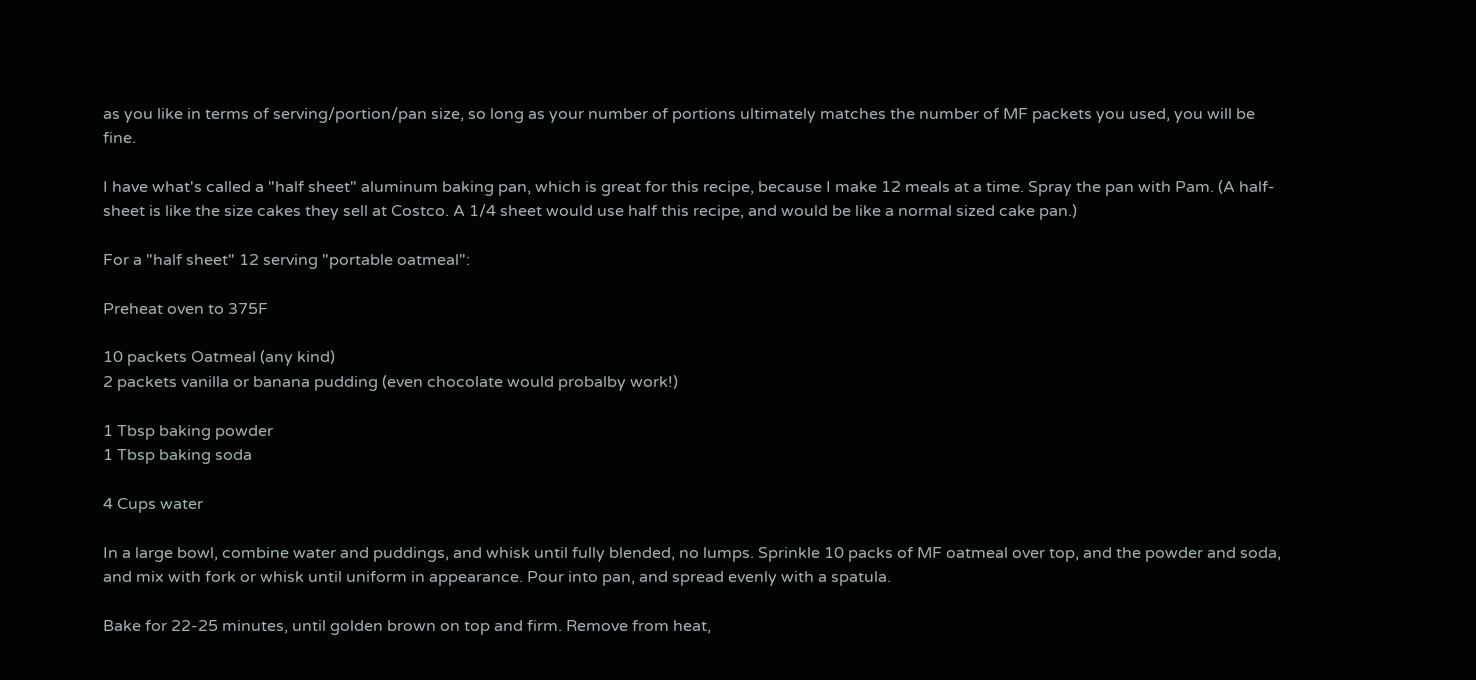as you like in terms of serving/portion/pan size, so long as your number of portions ultimately matches the number of MF packets you used, you will be fine.

I have what's called a "half sheet" aluminum baking pan, which is great for this recipe, because I make 12 meals at a time. Spray the pan with Pam. (A half-sheet is like the size cakes they sell at Costco. A 1/4 sheet would use half this recipe, and would be like a normal sized cake pan.)

For a "half sheet" 12 serving "portable oatmeal":

Preheat oven to 375F

10 packets Oatmeal (any kind)
2 packets vanilla or banana pudding (even chocolate would probalby work!)

1 Tbsp baking powder
1 Tbsp baking soda

4 Cups water

In a large bowl, combine water and puddings, and whisk until fully blended, no lumps. Sprinkle 10 packs of MF oatmeal over top, and the powder and soda, and mix with fork or whisk until uniform in appearance. Pour into pan, and spread evenly with a spatula.

Bake for 22-25 minutes, until golden brown on top and firm. Remove from heat,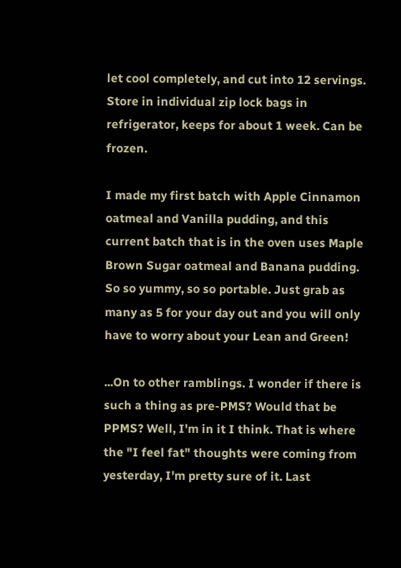let cool completely, and cut into 12 servings. Store in individual zip lock bags in refrigerator, keeps for about 1 week. Can be frozen.

I made my first batch with Apple Cinnamon oatmeal and Vanilla pudding, and this current batch that is in the oven uses Maple Brown Sugar oatmeal and Banana pudding. So so yummy, so so portable. Just grab as many as 5 for your day out and you will only have to worry about your Lean and Green!

...On to other ramblings. I wonder if there is such a thing as pre-PMS? Would that be PPMS? Well, I'm in it I think. That is where the "I feel fat" thoughts were coming from yesterday, I'm pretty sure of it. Last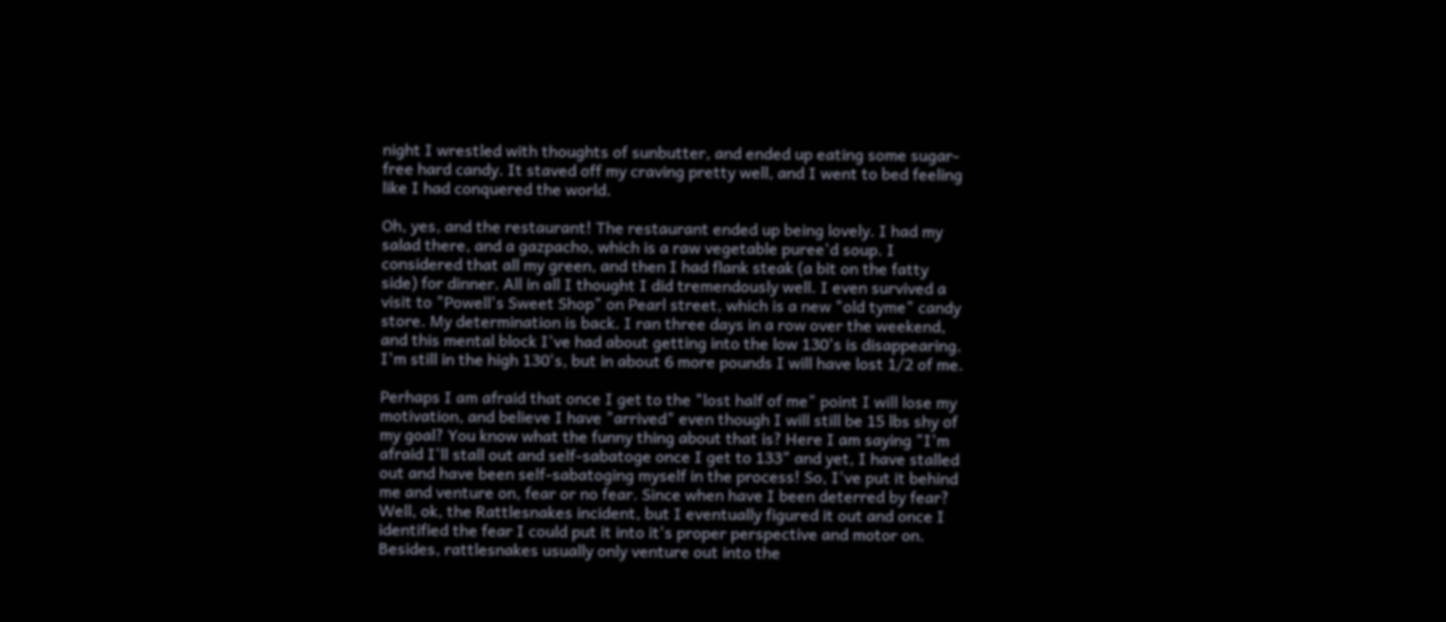night I wrestled with thoughts of sunbutter, and ended up eating some sugar-free hard candy. It staved off my craving pretty well, and I went to bed feeling like I had conquered the world.

Oh, yes, and the restaurant! The restaurant ended up being lovely. I had my salad there, and a gazpacho, which is a raw vegetable puree'd soup. I considered that all my green, and then I had flank steak (a bit on the fatty side) for dinner. All in all I thought I did tremendously well. I even survived a visit to "Powell's Sweet Shop" on Pearl street, which is a new "old tyme" candy store. My determination is back. I ran three days in a row over the weekend, and this mental block I've had about getting into the low 130's is disappearing. I'm still in the high 130's, but in about 6 more pounds I will have lost 1/2 of me.

Perhaps I am afraid that once I get to the "lost half of me" point I will lose my motivation, and believe I have "arrived" even though I will still be 15 lbs shy of my goal? You know what the funny thing about that is? Here I am saying "I'm afraid I'll stall out and self-sabatoge once I get to 133" and yet, I have stalled out and have been self-sabatoging myself in the process! So, I've put it behind me and venture on, fear or no fear. Since when have I been deterred by fear? Well, ok, the Rattlesnakes incident, but I eventually figured it out and once I identified the fear I could put it into it's proper perspective and motor on. Besides, rattlesnakes usually only venture out into the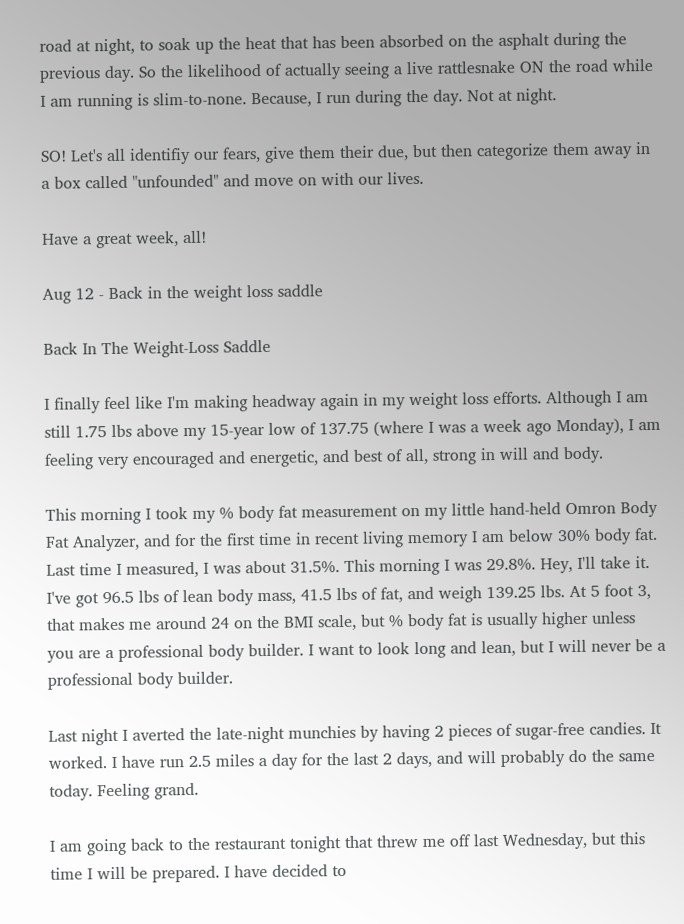road at night, to soak up the heat that has been absorbed on the asphalt during the previous day. So the likelihood of actually seeing a live rattlesnake ON the road while I am running is slim-to-none. Because, I run during the day. Not at night.

SO! Let's all identifiy our fears, give them their due, but then categorize them away in a box called "unfounded" and move on with our lives.

Have a great week, all!

Aug 12 - Back in the weight loss saddle

Back In The Weight-Loss Saddle

I finally feel like I'm making headway again in my weight loss efforts. Although I am still 1.75 lbs above my 15-year low of 137.75 (where I was a week ago Monday), I am feeling very encouraged and energetic, and best of all, strong in will and body.

This morning I took my % body fat measurement on my little hand-held Omron Body Fat Analyzer, and for the first time in recent living memory I am below 30% body fat. Last time I measured, I was about 31.5%. This morning I was 29.8%. Hey, I'll take it. I've got 96.5 lbs of lean body mass, 41.5 lbs of fat, and weigh 139.25 lbs. At 5 foot 3, that makes me around 24 on the BMI scale, but % body fat is usually higher unless you are a professional body builder. I want to look long and lean, but I will never be a professional body builder.

Last night I averted the late-night munchies by having 2 pieces of sugar-free candies. It worked. I have run 2.5 miles a day for the last 2 days, and will probably do the same today. Feeling grand.

I am going back to the restaurant tonight that threw me off last Wednesday, but this time I will be prepared. I have decided to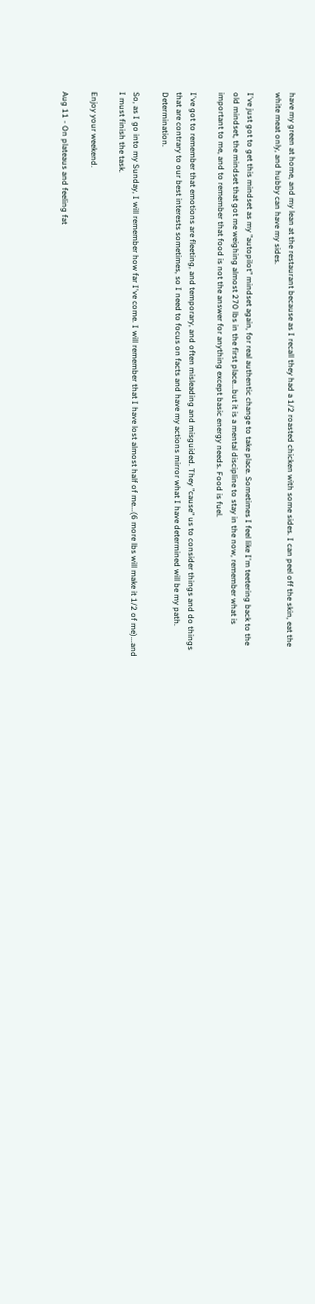have my green at home, and my lean at the restaurant because as I recall they had a 1/2 roasted chicken with some sides. I can peel off the skin, eat the white meat only, and hubby can have my sides.

I've just got to get this mindset as my "autopilot" mindset again, for real authentic change to take place. Sometimes I feel like I'm teetering back to the old mindset, the mindset that got me weighing almost 270 lbs in the first place...but it is a mental discipline to stay in the now, remember what is important to me, and to remember that food is not the answer for anything except basic energy needs. Food is fuel.

I've got to remember that emotions are fleeting, and temporary, and often misleading and misguided. They "cause" us to consider things and do things that are contrary to our best interests sometimes, so I need to focus on facts and have my actions mirror what I have determined will be my path. Determination.

So, as I go into my Sunday, I will remember how far I've come. I will remember that I have lost almost half of me...(6 more lbs will make it 1/2 of me)...and I must finish the task.

Enjoy your weekend.

Aug 11 - On plateaus and feeling fat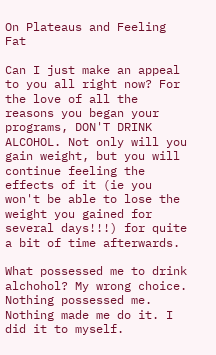On Plateaus and Feeling Fat

Can I just make an appeal to you all right now? For the love of all the reasons you began your programs, DON'T DRINK ALCOHOL. Not only will you gain weight, but you will continue feeling the effects of it (ie you won't be able to lose the weight you gained for several days!!!) for quite a bit of time afterwards.

What possessed me to drink alchohol? My wrong choice. Nothing possessed me. Nothing made me do it. I did it to myself.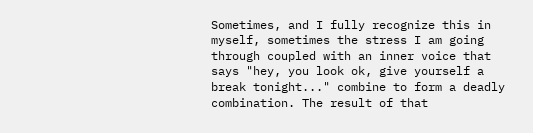Sometimes, and I fully recognize this in myself, sometimes the stress I am going through coupled with an inner voice that says "hey, you look ok, give yourself a break tonight..." combine to form a deadly combination. The result of that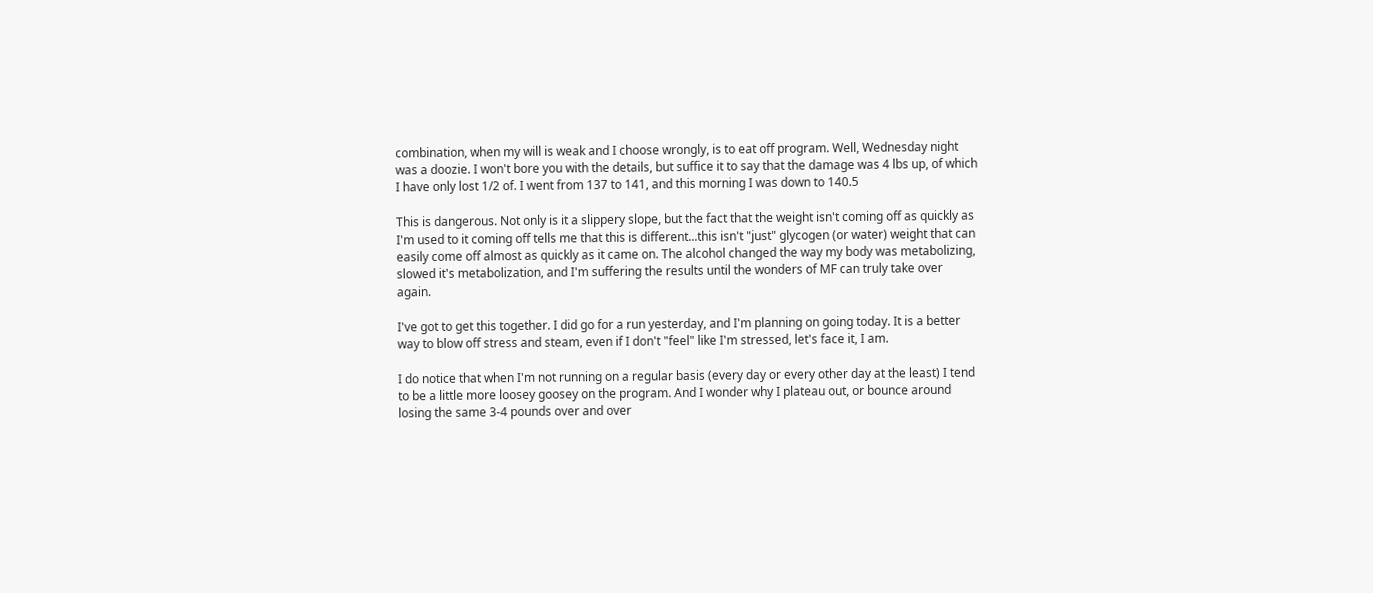combination, when my will is weak and I choose wrongly, is to eat off program. Well, Wednesday night was a doozie. I won't bore you with the details, but suffice it to say that the damage was 4 lbs up, of which I have only lost 1/2 of. I went from 137 to 141, and this morning I was down to 140.5

This is dangerous. Not only is it a slippery slope, but the fact that the weight isn't coming off as quickly as I'm used to it coming off tells me that this is different...this isn't "just" glycogen (or water) weight that can easily come off almost as quickly as it came on. The alcohol changed the way my body was metabolizing, slowed it's metabolization, and I'm suffering the results until the wonders of MF can truly take over again.

I've got to get this together. I did go for a run yesterday, and I'm planning on going today. It is a better way to blow off stress and steam, even if I don't "feel" like I'm stressed, let's face it, I am.

I do notice that when I'm not running on a regular basis (every day or every other day at the least) I tend to be a little more loosey goosey on the program. And I wonder why I plateau out, or bounce around losing the same 3-4 pounds over and over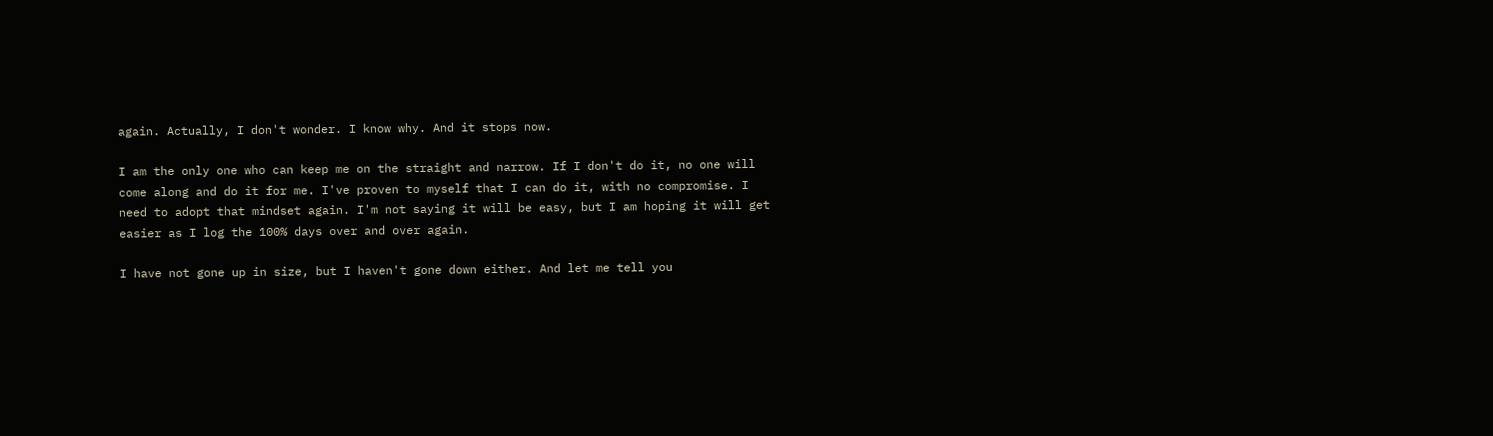again. Actually, I don't wonder. I know why. And it stops now.

I am the only one who can keep me on the straight and narrow. If I don't do it, no one will come along and do it for me. I've proven to myself that I can do it, with no compromise. I need to adopt that mindset again. I'm not saying it will be easy, but I am hoping it will get easier as I log the 100% days over and over again.

I have not gone up in size, but I haven't gone down either. And let me tell you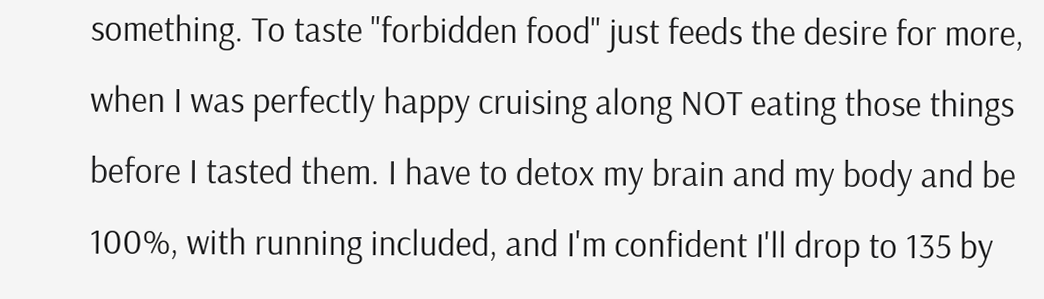something. To taste "forbidden food" just feeds the desire for more, when I was perfectly happy cruising along NOT eating those things before I tasted them. I have to detox my brain and my body and be 100%, with running included, and I'm confident I'll drop to 135 by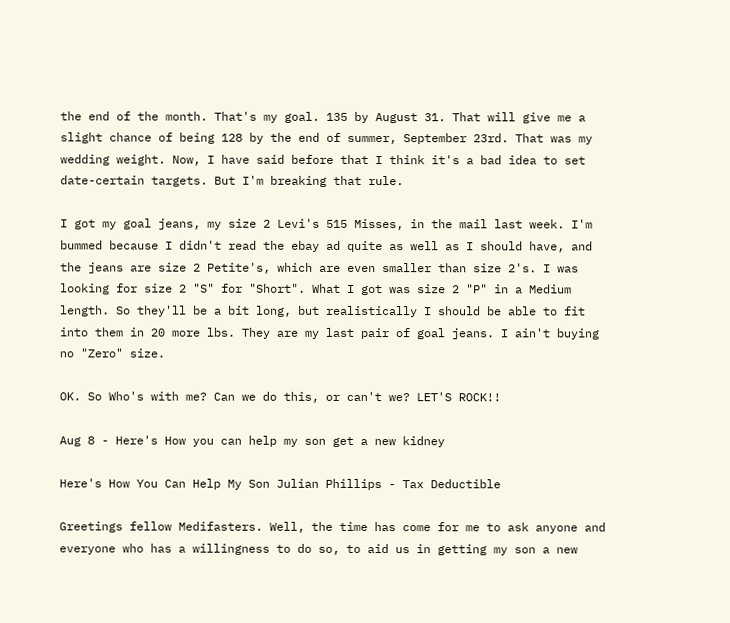the end of the month. That's my goal. 135 by August 31. That will give me a slight chance of being 128 by the end of summer, September 23rd. That was my wedding weight. Now, I have said before that I think it's a bad idea to set date-certain targets. But I'm breaking that rule.

I got my goal jeans, my size 2 Levi's 515 Misses, in the mail last week. I'm bummed because I didn't read the ebay ad quite as well as I should have, and the jeans are size 2 Petite's, which are even smaller than size 2's. I was looking for size 2 "S" for "Short". What I got was size 2 "P" in a Medium length. So they'll be a bit long, but realistically I should be able to fit into them in 20 more lbs. They are my last pair of goal jeans. I ain't buying no "Zero" size.

OK. So Who's with me? Can we do this, or can't we? LET'S ROCK!!

Aug 8 - Here's How you can help my son get a new kidney

Here's How You Can Help My Son Julian Phillips - Tax Deductible

Greetings fellow Medifasters. Well, the time has come for me to ask anyone and everyone who has a willingness to do so, to aid us in getting my son a new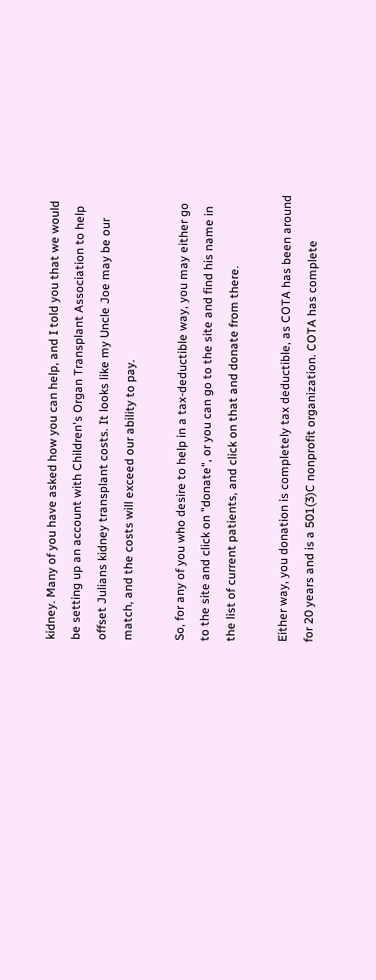kidney. Many of you have asked how you can help, and I told you that we would be setting up an account with Children's Organ Transplant Association to help offset Julians kidney transplant costs. It looks like my Uncle Joe may be our match, and the costs will exceed our ability to pay.

So, for any of you who desire to help in a tax-deductible way, you may either go to the site and click on "donate", or you can go to the site and find his name in the list of current patients, and click on that and donate from there.

Either way, you donation is completely tax deductible, as COTA has been around for 20 years and is a 501(3)C nonprofit organization. COTA has complete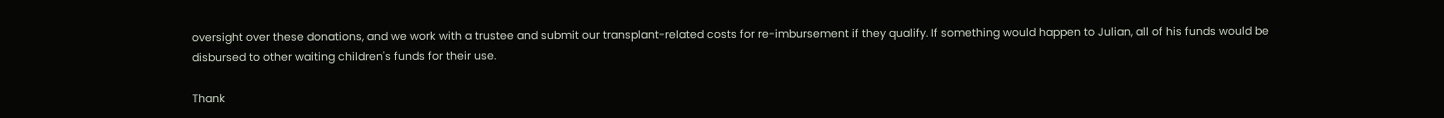oversight over these donations, and we work with a trustee and submit our transplant-related costs for re-imbursement if they qualify. If something would happen to Julian, all of his funds would be disbursed to other waiting children's funds for their use.

Thank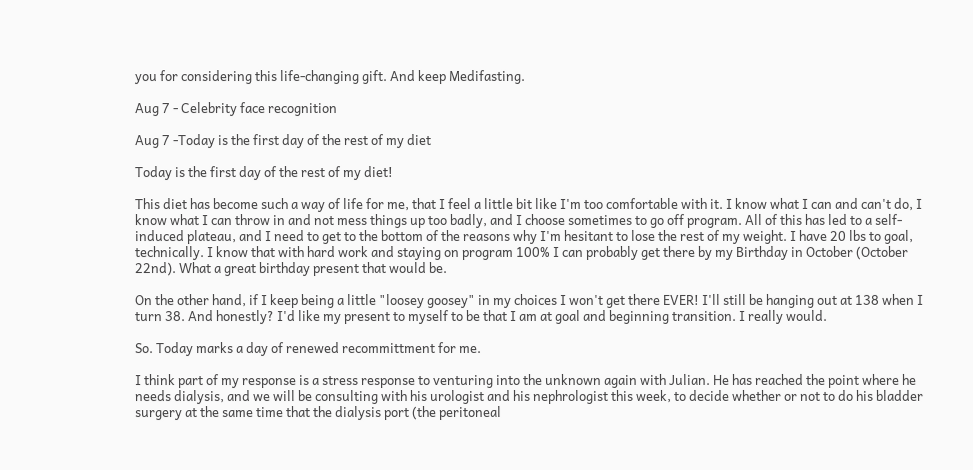you for considering this life-changing gift. And keep Medifasting.

Aug 7 - Celebrity face recognition

Aug 7 -Today is the first day of the rest of my diet

Today is the first day of the rest of my diet!

This diet has become such a way of life for me, that I feel a little bit like I'm too comfortable with it. I know what I can and can't do, I know what I can throw in and not mess things up too badly, and I choose sometimes to go off program. All of this has led to a self-induced plateau, and I need to get to the bottom of the reasons why I'm hesitant to lose the rest of my weight. I have 20 lbs to goal, technically. I know that with hard work and staying on program 100% I can probably get there by my Birthday in October (October 22nd). What a great birthday present that would be.

On the other hand, if I keep being a little "loosey goosey" in my choices I won't get there EVER! I'll still be hanging out at 138 when I turn 38. And honestly? I'd like my present to myself to be that I am at goal and beginning transition. I really would.

So. Today marks a day of renewed recommittment for me.

I think part of my response is a stress response to venturing into the unknown again with Julian. He has reached the point where he needs dialysis, and we will be consulting with his urologist and his nephrologist this week, to decide whether or not to do his bladder surgery at the same time that the dialysis port (the peritoneal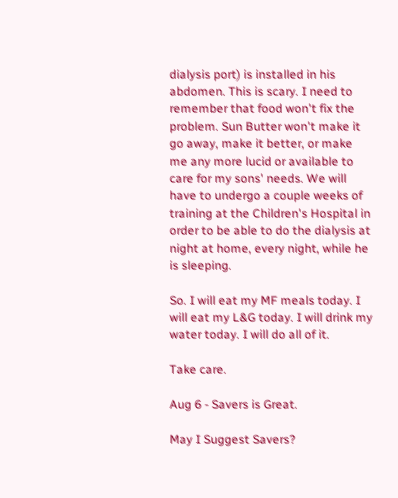dialysis port) is installed in his abdomen. This is scary. I need to remember that food won't fix the problem. Sun Butter won't make it go away, make it better, or make me any more lucid or available to care for my sons' needs. We will have to undergo a couple weeks of training at the Children's Hospital in order to be able to do the dialysis at night at home, every night, while he is sleeping.

So. I will eat my MF meals today. I will eat my L&G today. I will drink my water today. I will do all of it.

Take care.

Aug 6 - Savers is Great.

May I Suggest Savers?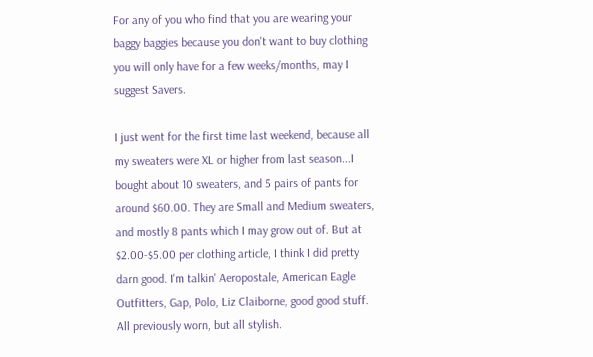For any of you who find that you are wearing your baggy baggies because you don't want to buy clothing you will only have for a few weeks/months, may I suggest Savers.

I just went for the first time last weekend, because all my sweaters were XL or higher from last season...I bought about 10 sweaters, and 5 pairs of pants for around $60.00. They are Small and Medium sweaters, and mostly 8 pants which I may grow out of. But at $2.00-$5.00 per clothing article, I think I did pretty darn good. I'm talkin' Aeropostale, American Eagle Outfitters, Gap, Polo, Liz Claiborne, good good stuff. All previously worn, but all stylish.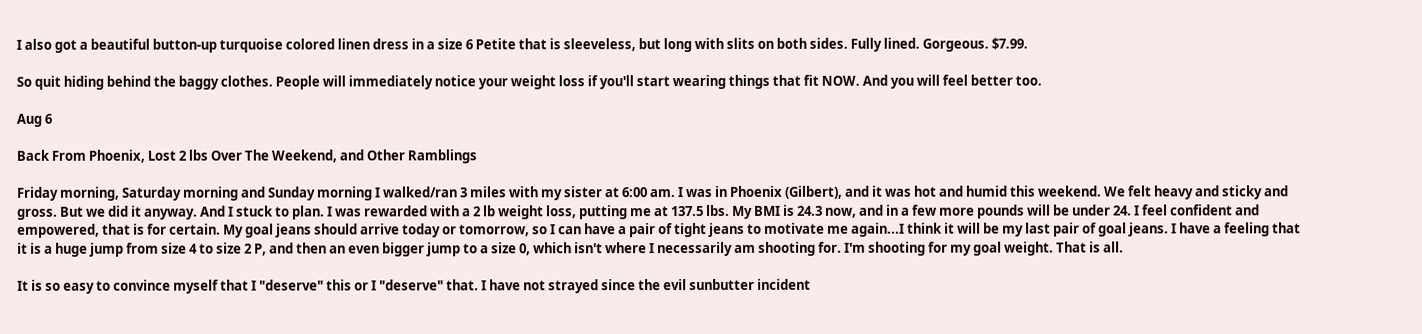I also got a beautiful button-up turquoise colored linen dress in a size 6 Petite that is sleeveless, but long with slits on both sides. Fully lined. Gorgeous. $7.99.

So quit hiding behind the baggy clothes. People will immediately notice your weight loss if you'll start wearing things that fit NOW. And you will feel better too.

Aug 6

Back From Phoenix, Lost 2 lbs Over The Weekend, and Other Ramblings

Friday morning, Saturday morning and Sunday morning I walked/ran 3 miles with my sister at 6:00 am. I was in Phoenix (Gilbert), and it was hot and humid this weekend. We felt heavy and sticky and gross. But we did it anyway. And I stuck to plan. I was rewarded with a 2 lb weight loss, putting me at 137.5 lbs. My BMI is 24.3 now, and in a few more pounds will be under 24. I feel confident and empowered, that is for certain. My goal jeans should arrive today or tomorrow, so I can have a pair of tight jeans to motivate me again...I think it will be my last pair of goal jeans. I have a feeling that it is a huge jump from size 4 to size 2 P, and then an even bigger jump to a size 0, which isn't where I necessarily am shooting for. I'm shooting for my goal weight. That is all.

It is so easy to convince myself that I "deserve" this or I "deserve" that. I have not strayed since the evil sunbutter incident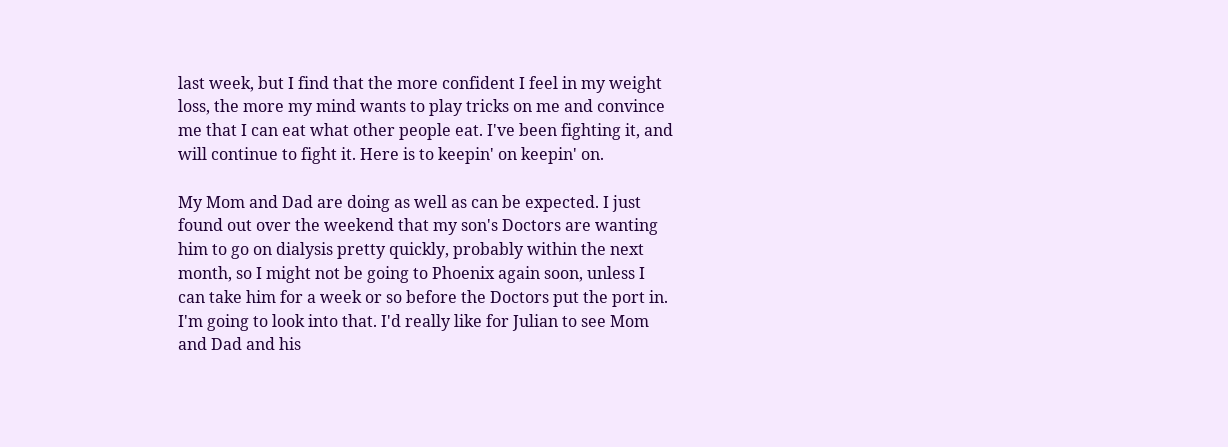last week, but I find that the more confident I feel in my weight loss, the more my mind wants to play tricks on me and convince me that I can eat what other people eat. I've been fighting it, and will continue to fight it. Here is to keepin' on keepin' on.

My Mom and Dad are doing as well as can be expected. I just found out over the weekend that my son's Doctors are wanting him to go on dialysis pretty quickly, probably within the next month, so I might not be going to Phoenix again soon, unless I can take him for a week or so before the Doctors put the port in. I'm going to look into that. I'd really like for Julian to see Mom and Dad and his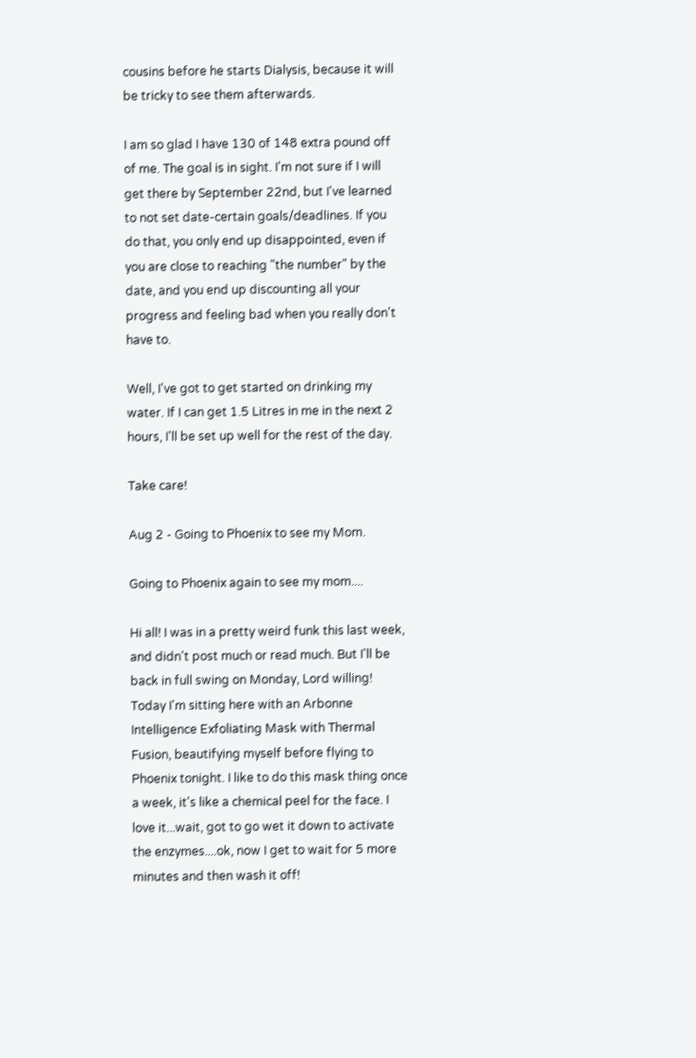cousins before he starts Dialysis, because it will be tricky to see them afterwards.

I am so glad I have 130 of 148 extra pound off of me. The goal is in sight. I'm not sure if I will get there by September 22nd, but I've learned to not set date-certain goals/deadlines. If you do that, you only end up disappointed, even if you are close to reaching "the number" by the date, and you end up discounting all your progress and feeling bad when you really don't have to.

Well, I've got to get started on drinking my water. If I can get 1.5 Litres in me in the next 2 hours, I'll be set up well for the rest of the day.

Take care!

Aug 2 - Going to Phoenix to see my Mom.

Going to Phoenix again to see my mom....

Hi all! I was in a pretty weird funk this last week, and didn't post much or read much. But I'll be back in full swing on Monday, Lord willing! Today I'm sitting here with an Arbonne Intelligence Exfoliating Mask with Thermal Fusion, beautifying myself before flying to Phoenix tonight. I like to do this mask thing once a week, it's like a chemical peel for the face. I love it...wait, got to go wet it down to activate the enzymes....ok, now I get to wait for 5 more minutes and then wash it off!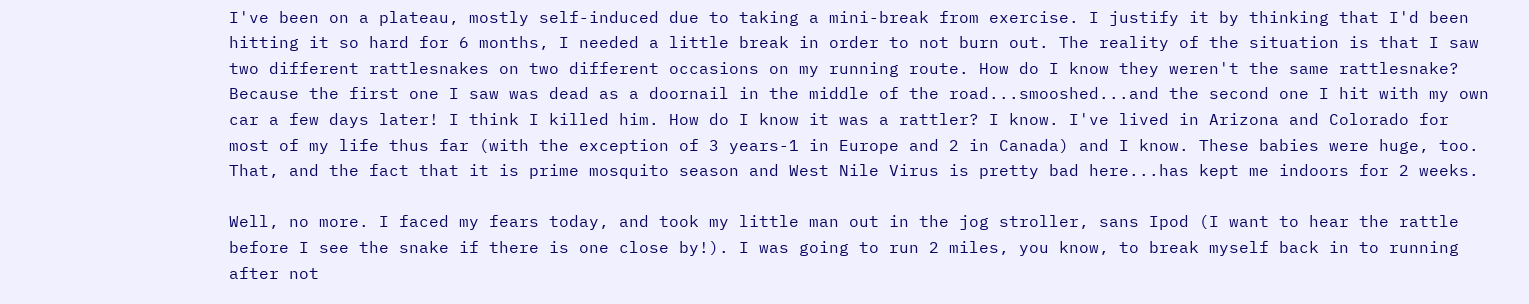I've been on a plateau, mostly self-induced due to taking a mini-break from exercise. I justify it by thinking that I'd been hitting it so hard for 6 months, I needed a little break in order to not burn out. The reality of the situation is that I saw two different rattlesnakes on two different occasions on my running route. How do I know they weren't the same rattlesnake? Because the first one I saw was dead as a doornail in the middle of the road...smooshed...and the second one I hit with my own car a few days later! I think I killed him. How do I know it was a rattler? I know. I've lived in Arizona and Colorado for most of my life thus far (with the exception of 3 years-1 in Europe and 2 in Canada) and I know. These babies were huge, too. That, and the fact that it is prime mosquito season and West Nile Virus is pretty bad here...has kept me indoors for 2 weeks.

Well, no more. I faced my fears today, and took my little man out in the jog stroller, sans Ipod (I want to hear the rattle before I see the snake if there is one close by!). I was going to run 2 miles, you know, to break myself back in to running after not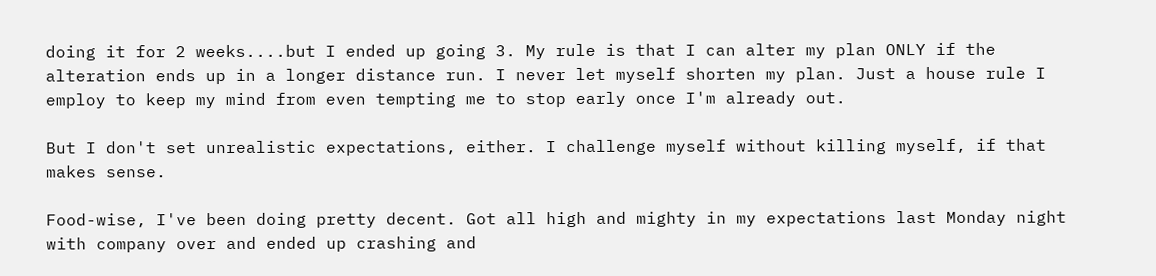doing it for 2 weeks....but I ended up going 3. My rule is that I can alter my plan ONLY if the alteration ends up in a longer distance run. I never let myself shorten my plan. Just a house rule I employ to keep my mind from even tempting me to stop early once I'm already out.

But I don't set unrealistic expectations, either. I challenge myself without killing myself, if that makes sense.

Food-wise, I've been doing pretty decent. Got all high and mighty in my expectations last Monday night with company over and ended up crashing and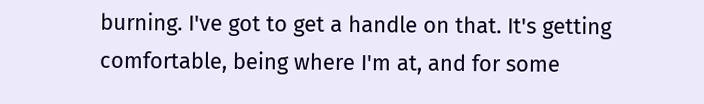burning. I've got to get a handle on that. It's getting comfortable, being where I'm at, and for some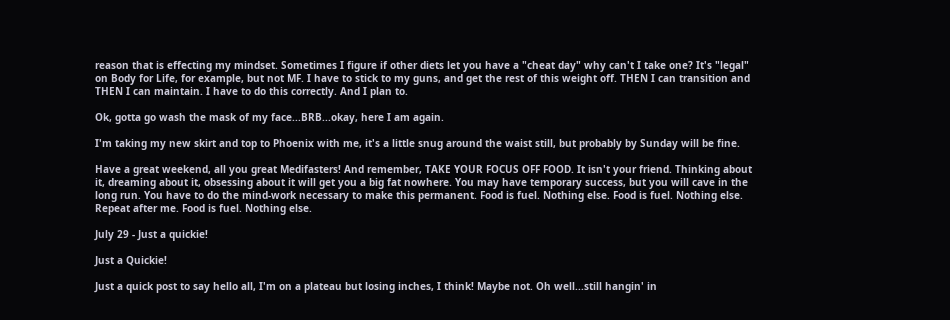reason that is effecting my mindset. Sometimes I figure if other diets let you have a "cheat day" why can't I take one? It's "legal" on Body for Life, for example, but not MF. I have to stick to my guns, and get the rest of this weight off. THEN I can transition and THEN I can maintain. I have to do this correctly. And I plan to.

Ok, gotta go wash the mask of my face...BRB...okay, here I am again.

I'm taking my new skirt and top to Phoenix with me, it's a little snug around the waist still, but probably by Sunday will be fine.

Have a great weekend, all you great Medifasters! And remember, TAKE YOUR FOCUS OFF FOOD. It isn't your friend. Thinking about it, dreaming about it, obsessing about it will get you a big fat nowhere. You may have temporary success, but you will cave in the long run. You have to do the mind-work necessary to make this permanent. Food is fuel. Nothing else. Food is fuel. Nothing else. Repeat after me. Food is fuel. Nothing else.

July 29 - Just a quickie!

Just a Quickie!

Just a quick post to say hello all, I'm on a plateau but losing inches, I think! Maybe not. Oh well...still hangin' in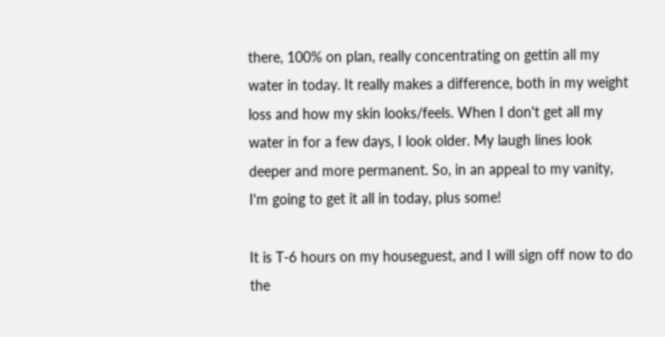there, 100% on plan, really concentrating on gettin all my water in today. It really makes a difference, both in my weight loss and how my skin looks/feels. When I don't get all my water in for a few days, I look older. My laugh lines look deeper and more permanent. So, in an appeal to my vanity, I'm going to get it all in today, plus some!

It is T-6 hours on my houseguest, and I will sign off now to do the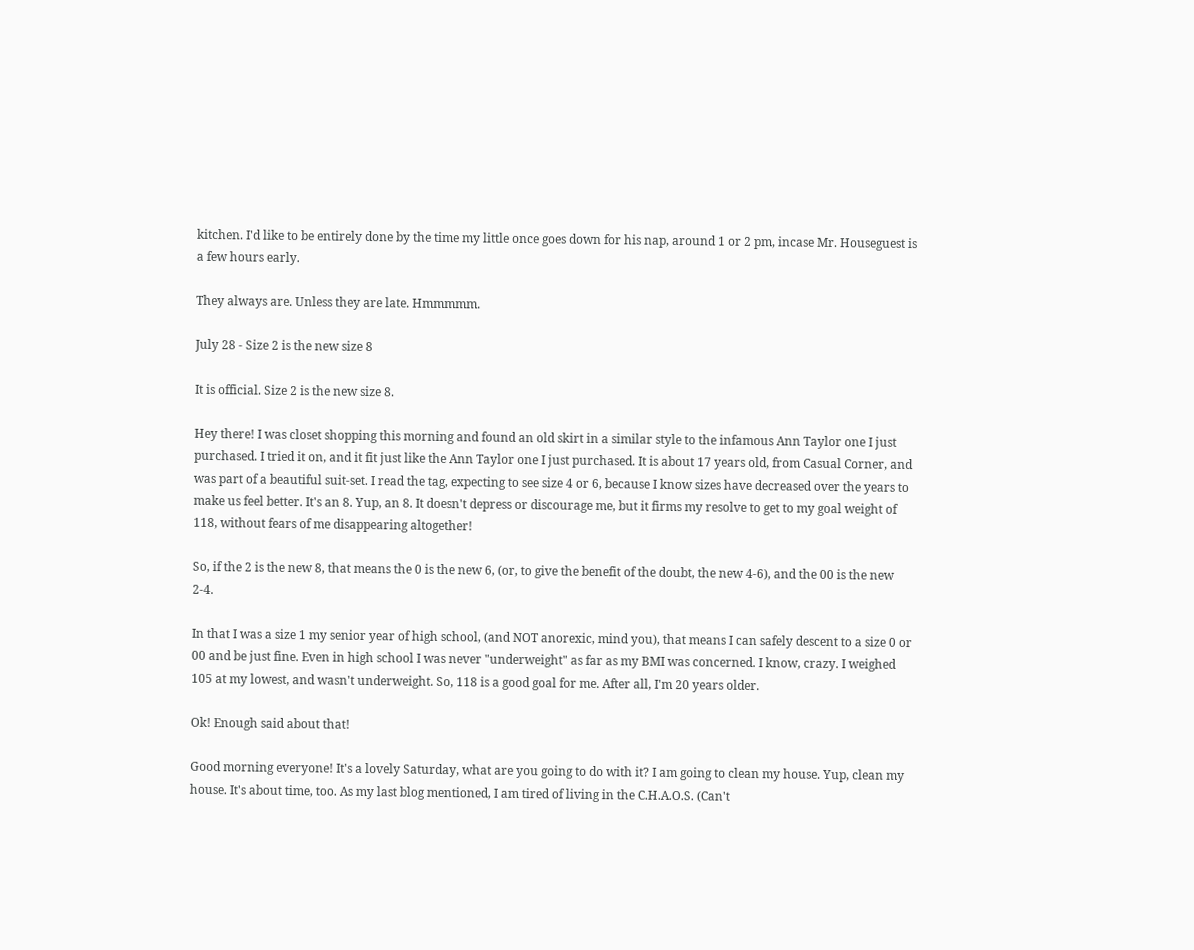kitchen. I'd like to be entirely done by the time my little once goes down for his nap, around 1 or 2 pm, incase Mr. Houseguest is a few hours early.

They always are. Unless they are late. Hmmmmm.

July 28 - Size 2 is the new size 8

It is official. Size 2 is the new size 8.

Hey there! I was closet shopping this morning and found an old skirt in a similar style to the infamous Ann Taylor one I just purchased. I tried it on, and it fit just like the Ann Taylor one I just purchased. It is about 17 years old, from Casual Corner, and was part of a beautiful suit-set. I read the tag, expecting to see size 4 or 6, because I know sizes have decreased over the years to make us feel better. It's an 8. Yup, an 8. It doesn't depress or discourage me, but it firms my resolve to get to my goal weight of 118, without fears of me disappearing altogether!

So, if the 2 is the new 8, that means the 0 is the new 6, (or, to give the benefit of the doubt, the new 4-6), and the 00 is the new 2-4.

In that I was a size 1 my senior year of high school, (and NOT anorexic, mind you), that means I can safely descent to a size 0 or 00 and be just fine. Even in high school I was never "underweight" as far as my BMI was concerned. I know, crazy. I weighed 105 at my lowest, and wasn't underweight. So, 118 is a good goal for me. After all, I'm 20 years older.

Ok! Enough said about that!

Good morning everyone! It's a lovely Saturday, what are you going to do with it? I am going to clean my house. Yup, clean my house. It's about time, too. As my last blog mentioned, I am tired of living in the C.H.A.O.S. (Can't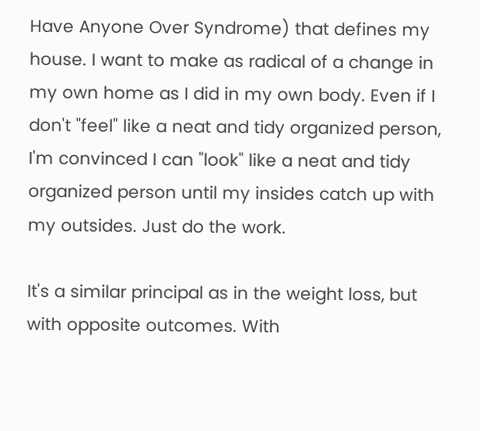Have Anyone Over Syndrome) that defines my house. I want to make as radical of a change in my own home as I did in my own body. Even if I don't "feel" like a neat and tidy organized person, I'm convinced I can "look" like a neat and tidy organized person until my insides catch up with my outsides. Just do the work.

It's a similar principal as in the weight loss, but with opposite outcomes. With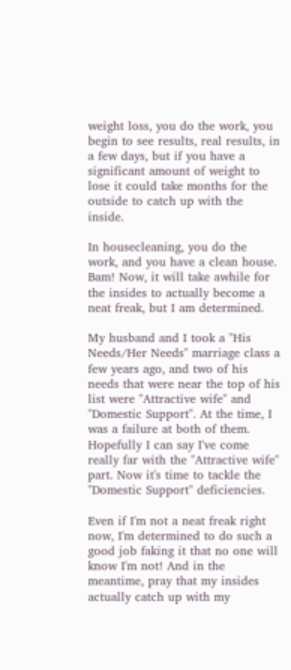weight loss, you do the work, you begin to see results, real results, in a few days, but if you have a significant amount of weight to lose it could take months for the outside to catch up with the inside.

In housecleaning, you do the work, and you have a clean house. Bam! Now, it will take awhile for the insides to actually become a neat freak, but I am determined.

My husband and I took a "His Needs/Her Needs" marriage class a few years ago, and two of his needs that were near the top of his list were "Attractive wife" and "Domestic Support". At the time, I was a failure at both of them. Hopefully I can say I've come really far with the "Attractive wife" part. Now it's time to tackle the "Domestic Support" deficiencies.

Even if I'm not a neat freak right now, I'm determined to do such a good job faking it that no one will know I'm not! And in the meantime, pray that my insides actually catch up with my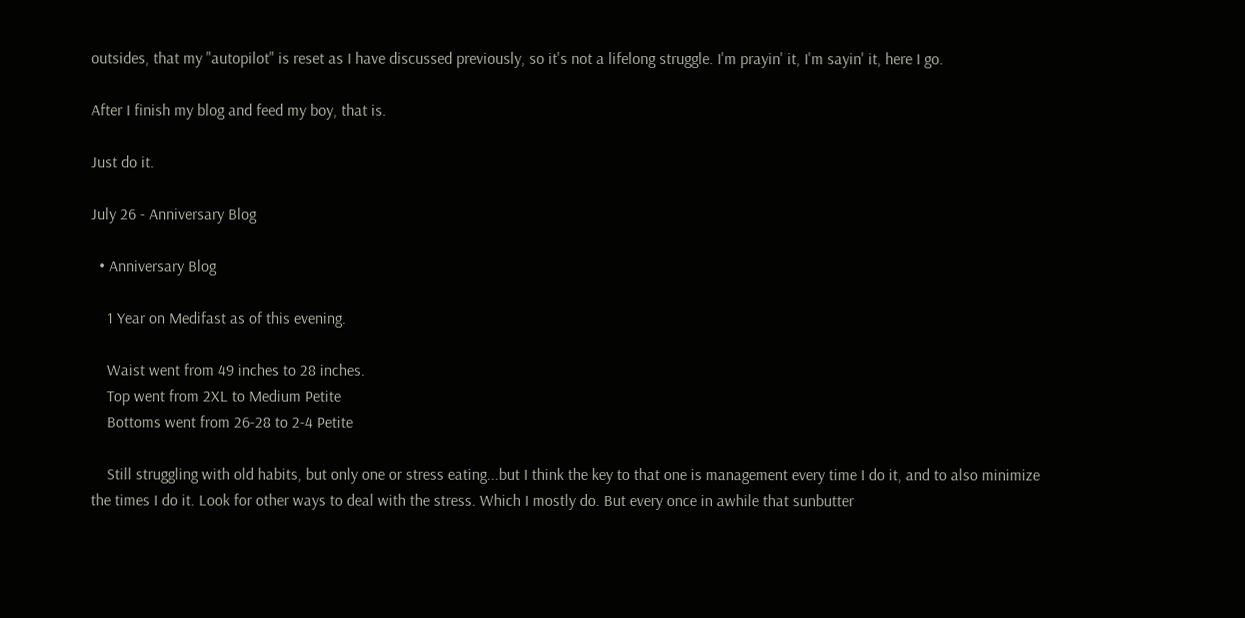outsides, that my "autopilot" is reset as I have discussed previously, so it's not a lifelong struggle. I'm prayin' it, I'm sayin' it, here I go.

After I finish my blog and feed my boy, that is.

Just do it.

July 26 - Anniversary Blog

  • Anniversary Blog

    1 Year on Medifast as of this evening.

    Waist went from 49 inches to 28 inches.
    Top went from 2XL to Medium Petite
    Bottoms went from 26-28 to 2-4 Petite

    Still struggling with old habits, but only one or stress eating...but I think the key to that one is management every time I do it, and to also minimize the times I do it. Look for other ways to deal with the stress. Which I mostly do. But every once in awhile that sunbutter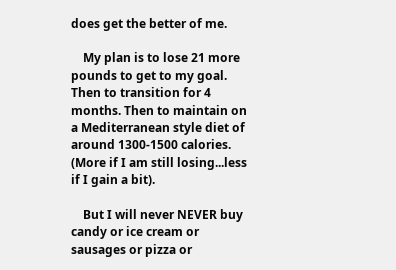does get the better of me.

    My plan is to lose 21 more pounds to get to my goal. Then to transition for 4 months. Then to maintain on a Mediterranean style diet of around 1300-1500 calories. (More if I am still losing...less if I gain a bit).

    But I will never NEVER buy candy or ice cream or sausages or pizza or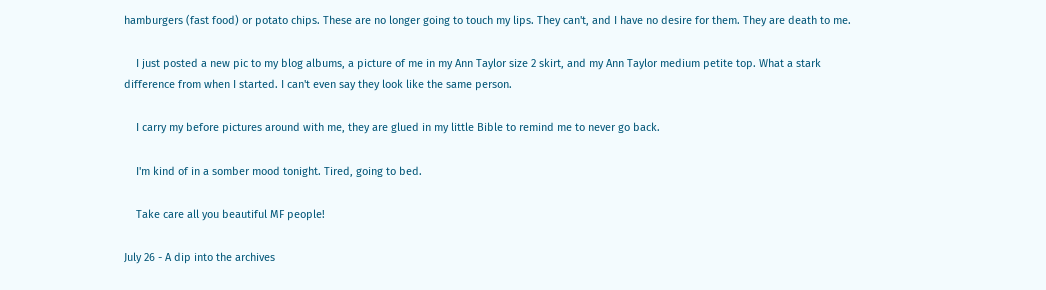hamburgers (fast food) or potato chips. These are no longer going to touch my lips. They can't, and I have no desire for them. They are death to me.

    I just posted a new pic to my blog albums, a picture of me in my Ann Taylor size 2 skirt, and my Ann Taylor medium petite top. What a stark difference from when I started. I can't even say they look like the same person.

    I carry my before pictures around with me, they are glued in my little Bible to remind me to never go back.

    I'm kind of in a somber mood tonight. Tired, going to bed.

    Take care all you beautiful MF people!

July 26 - A dip into the archives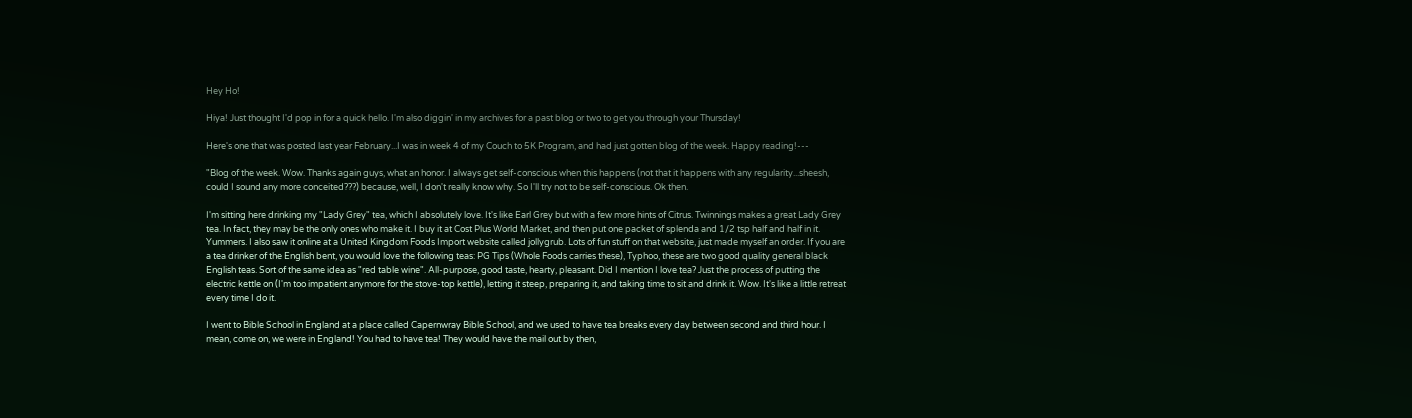Hey Ho!

Hiya! Just thought I'd pop in for a quick hello. I'm also diggin' in my archives for a past blog or two to get you through your Thursday!

Here's one that was posted last year February...I was in week 4 of my Couch to 5K Program, and had just gotten blog of the week. Happy reading!---

"Blog of the week. Wow. Thanks again guys, what an honor. I always get self-conscious when this happens (not that it happens with any regularity...sheesh, could I sound any more conceited???) because, well, I don't really know why. So I'll try not to be self-conscious. Ok then.

I'm sitting here drinking my "Lady Grey" tea, which I absolutely love. It's like Earl Grey but with a few more hints of Citrus. Twinnings makes a great Lady Grey tea. In fact, they may be the only ones who make it. I buy it at Cost Plus World Market, and then put one packet of splenda and 1/2 tsp half and half in it. Yummers. I also saw it online at a United Kingdom Foods Import website called jollygrub. Lots of fun stuff on that website, just made myself an order. If you are a tea drinker of the English bent, you would love the following teas: PG Tips (Whole Foods carries these), Typhoo, these are two good quality general black English teas. Sort of the same idea as "red table wine". All-purpose, good taste, hearty, pleasant. Did I mention I love tea? Just the process of putting the electric kettle on (I'm too impatient anymore for the stove-top kettle), letting it steep, preparing it, and taking time to sit and drink it. Wow. It's like a little retreat every time I do it.

I went to Bible School in England at a place called Capernwray Bible School, and we used to have tea breaks every day between second and third hour. I mean, come on, we were in England! You had to have tea! They would have the mail out by then,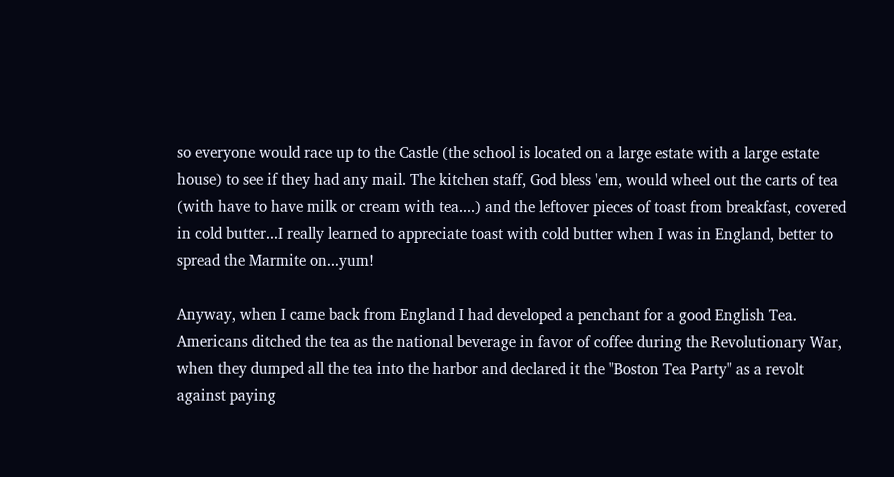so everyone would race up to the Castle (the school is located on a large estate with a large estate house) to see if they had any mail. The kitchen staff, God bless 'em, would wheel out the carts of tea (with have to have milk or cream with tea....) and the leftover pieces of toast from breakfast, covered in cold butter...I really learned to appreciate toast with cold butter when I was in England, better to spread the Marmite on...yum!

Anyway, when I came back from England I had developed a penchant for a good English Tea. Americans ditched the tea as the national beverage in favor of coffee during the Revolutionary War, when they dumped all the tea into the harbor and declared it the "Boston Tea Party" as a revolt against paying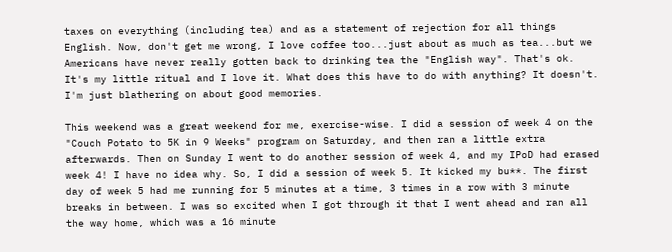taxes on everything (including tea) and as a statement of rejection for all things English. Now, don't get me wrong, I love coffee too...just about as much as tea...but we Americans have never really gotten back to drinking tea the "English way". That's ok. It's my little ritual and I love it. What does this have to do with anything? It doesn't. I'm just blathering on about good memories.

This weekend was a great weekend for me, exercise-wise. I did a session of week 4 on the "Couch Potato to 5K in 9 Weeks" program on Saturday, and then ran a little extra afterwards. Then on Sunday I went to do another session of week 4, and my IPoD had erased week 4! I have no idea why. So, I did a session of week 5. It kicked my bu**. The first day of week 5 had me running for 5 minutes at a time, 3 times in a row with 3 minute breaks in between. I was so excited when I got through it that I went ahead and ran all the way home, which was a 16 minute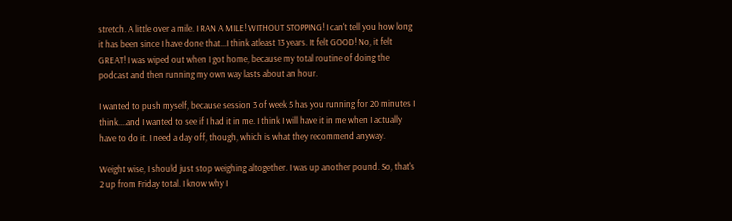stretch. A little over a mile. I RAN A MILE! WITHOUT STOPPING! I can't tell you how long it has been since I have done that...I think atleast 13 years. It felt GOOD! No, it felt GREAT! I was wiped out when I got home, because my total routine of doing the podcast and then running my own way lasts about an hour.

I wanted to push myself, because session 3 of week 5 has you running for 20 minutes I think....and I wanted to see if I had it in me. I think I will have it in me when I actually have to do it. I need a day off, though, which is what they recommend anyway.

Weight wise, I should just stop weighing altogether. I was up another pound. So, that's 2 up from Friday total. I know why I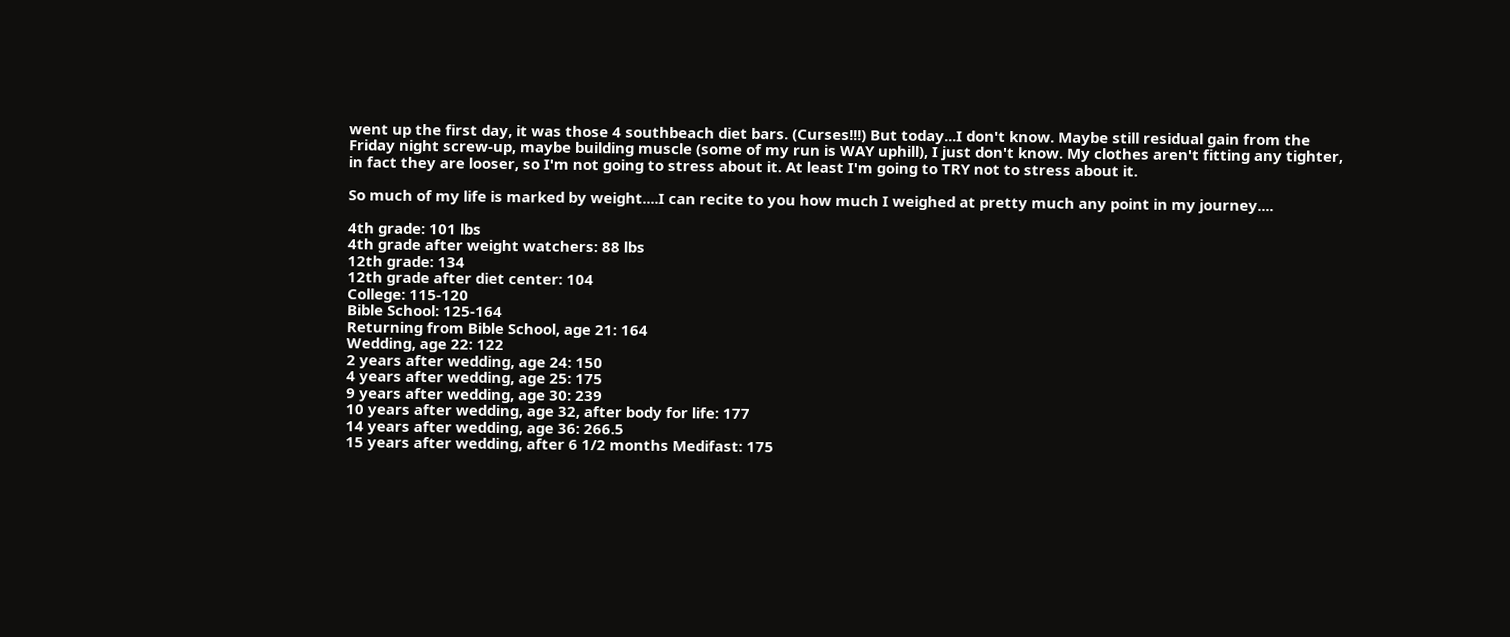went up the first day, it was those 4 southbeach diet bars. (Curses!!!) But today...I don't know. Maybe still residual gain from the Friday night screw-up, maybe building muscle (some of my run is WAY uphill), I just don't know. My clothes aren't fitting any tighter, in fact they are looser, so I'm not going to stress about it. At least I'm going to TRY not to stress about it.

So much of my life is marked by weight....I can recite to you how much I weighed at pretty much any point in my journey....

4th grade: 101 lbs
4th grade after weight watchers: 88 lbs
12th grade: 134
12th grade after diet center: 104
College: 115-120
Bible School: 125-164
Returning from Bible School, age 21: 164
Wedding, age 22: 122
2 years after wedding, age 24: 150
4 years after wedding, age 25: 175
9 years after wedding, age 30: 239
10 years after wedding, age 32, after body for life: 177
14 years after wedding, age 36: 266.5
15 years after wedding, after 6 1/2 months Medifast: 175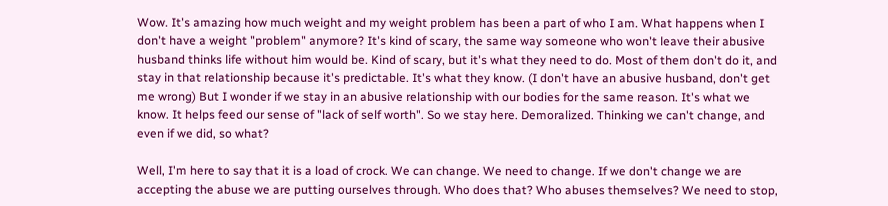Wow. It's amazing how much weight and my weight problem has been a part of who I am. What happens when I don't have a weight "problem" anymore? It's kind of scary, the same way someone who won't leave their abusive husband thinks life without him would be. Kind of scary, but it's what they need to do. Most of them don't do it, and stay in that relationship because it's predictable. It's what they know. (I don't have an abusive husband, don't get me wrong) But I wonder if we stay in an abusive relationship with our bodies for the same reason. It's what we know. It helps feed our sense of "lack of self worth". So we stay here. Demoralized. Thinking we can't change, and even if we did, so what?

Well, I'm here to say that it is a load of crock. We can change. We need to change. If we don't change we are accepting the abuse we are putting ourselves through. Who does that? Who abuses themselves? We need to stop,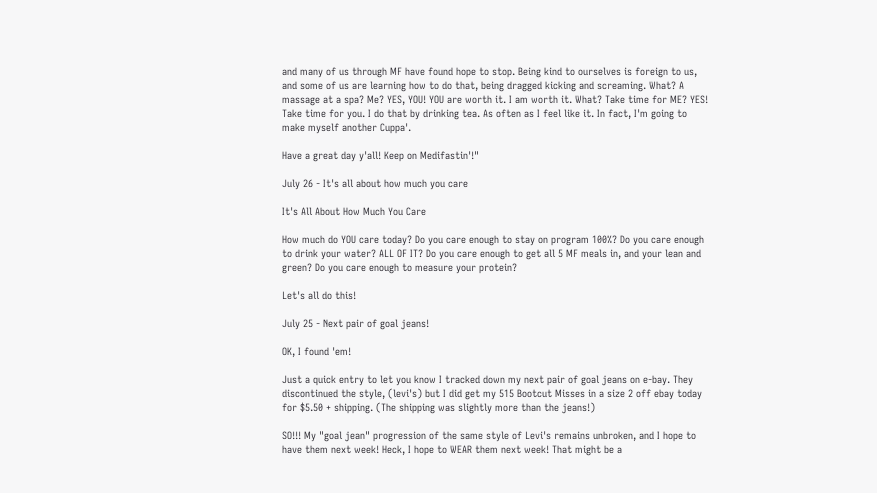and many of us through MF have found hope to stop. Being kind to ourselves is foreign to us, and some of us are learning how to do that, being dragged kicking and screaming. What? A massage at a spa? Me? YES, YOU! YOU are worth it. I am worth it. What? Take time for ME? YES! Take time for you. I do that by drinking tea. As often as I feel like it. In fact, I'm going to make myself another Cuppa'.

Have a great day y'all! Keep on Medifastin'!"

July 26 - It's all about how much you care

It's All About How Much You Care

How much do YOU care today? Do you care enough to stay on program 100%? Do you care enough to drink your water? ALL OF IT? Do you care enough to get all 5 MF meals in, and your lean and green? Do you care enough to measure your protein?

Let's all do this!

July 25 - Next pair of goal jeans!

OK, I found 'em!

Just a quick entry to let you know I tracked down my next pair of goal jeans on e-bay. They discontinued the style, (levi's) but I did get my 515 Bootcut Misses in a size 2 off ebay today for $5.50 + shipping. (The shipping was slightly more than the jeans!)

SO!!! My "goal jean" progression of the same style of Levi's remains unbroken, and I hope to have them next week! Heck, I hope to WEAR them next week! That might be a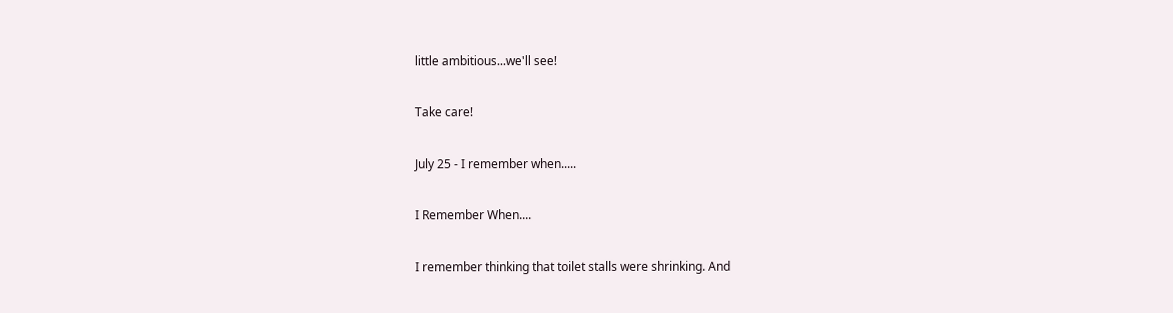little ambitious...we'll see!

Take care!

July 25 - I remember when.....

I Remember When....

I remember thinking that toilet stalls were shrinking. And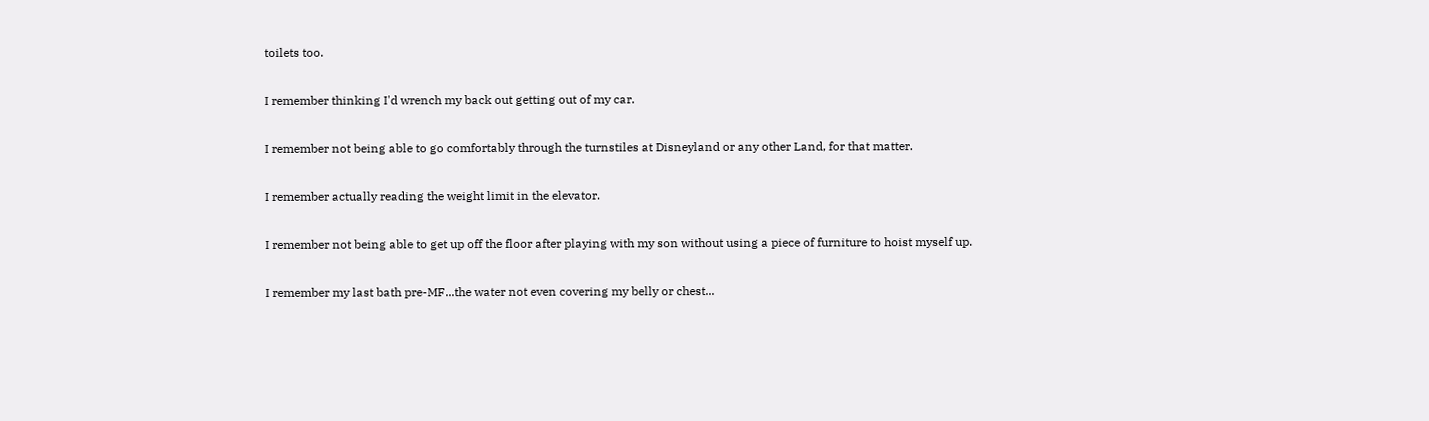toilets too.

I remember thinking I'd wrench my back out getting out of my car.

I remember not being able to go comfortably through the turnstiles at Disneyland or any other Land, for that matter.

I remember actually reading the weight limit in the elevator.

I remember not being able to get up off the floor after playing with my son without using a piece of furniture to hoist myself up.

I remember my last bath pre-MF...the water not even covering my belly or chest...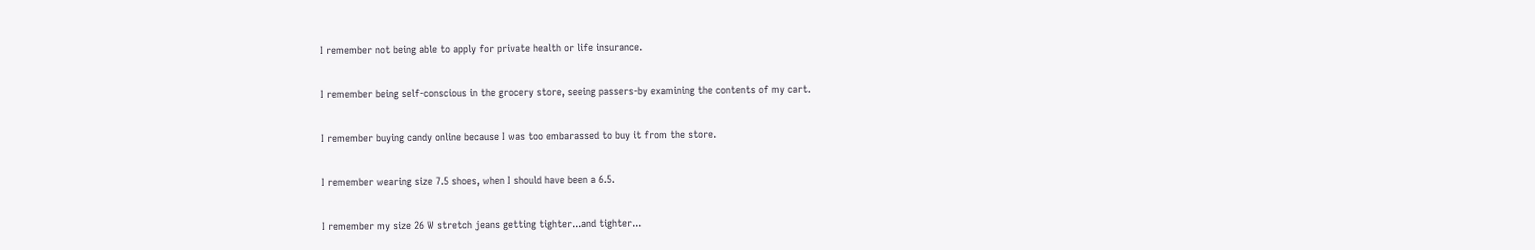I remember not being able to apply for private health or life insurance.

I remember being self-conscious in the grocery store, seeing passers-by examining the contents of my cart.

I remember buying candy online because I was too embarassed to buy it from the store.

I remember wearing size 7.5 shoes, when I should have been a 6.5.

I remember my size 26 W stretch jeans getting tighter...and tighter...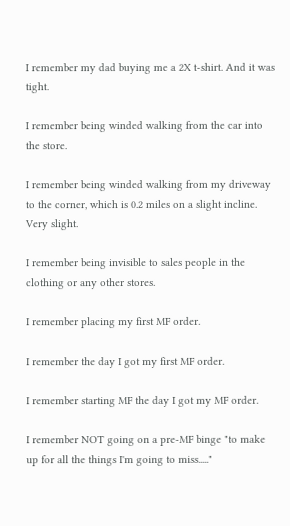I remember my dad buying me a 2X t-shirt. And it was tight.

I remember being winded walking from the car into the store.

I remember being winded walking from my driveway to the corner, which is 0.2 miles on a slight incline. Very slight.

I remember being invisible to sales people in the clothing or any other stores.

I remember placing my first MF order.

I remember the day I got my first MF order.

I remember starting MF the day I got my MF order.

I remember NOT going on a pre-MF binge "to make up for all the things I'm going to miss....."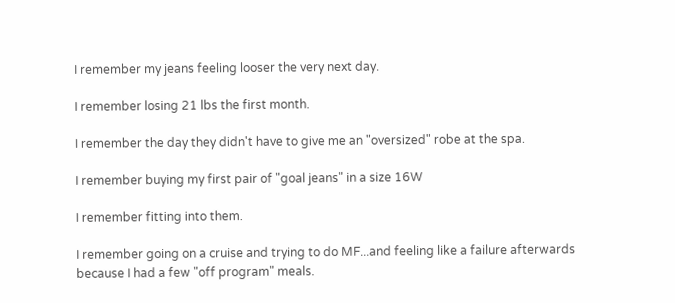I remember my jeans feeling looser the very next day.

I remember losing 21 lbs the first month.

I remember the day they didn't have to give me an "oversized" robe at the spa.

I remember buying my first pair of "goal jeans" in a size 16W

I remember fitting into them.

I remember going on a cruise and trying to do MF...and feeling like a failure afterwards because I had a few "off program" meals.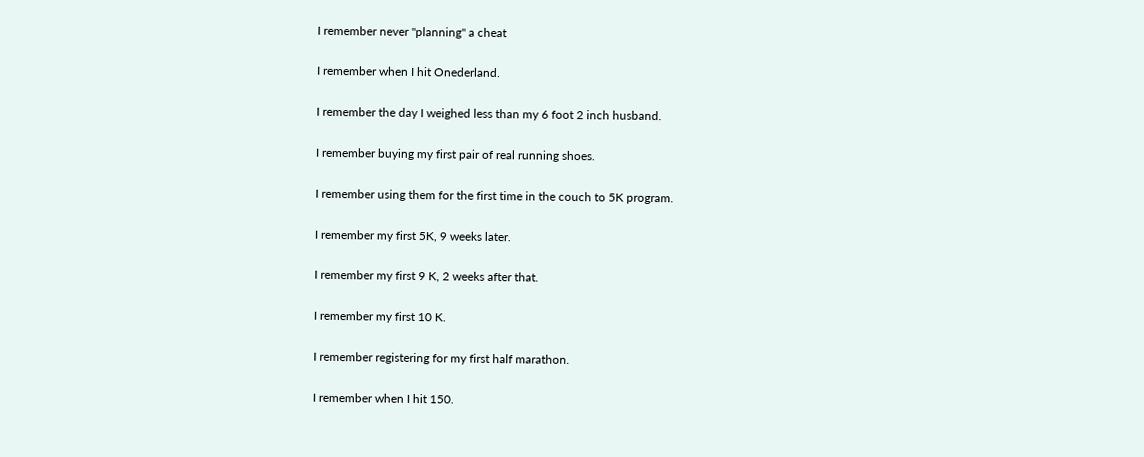I remember never "planning" a cheat

I remember when I hit Onederland.

I remember the day I weighed less than my 6 foot 2 inch husband.

I remember buying my first pair of real running shoes.

I remember using them for the first time in the couch to 5K program.

I remember my first 5K, 9 weeks later.

I remember my first 9 K, 2 weeks after that.

I remember my first 10 K.

I remember registering for my first half marathon.

I remember when I hit 150.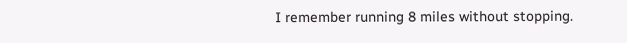I remember running 8 miles without stopping.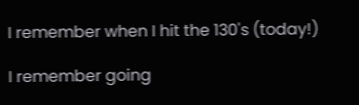I remember when I hit the 130's (today!)

I remember going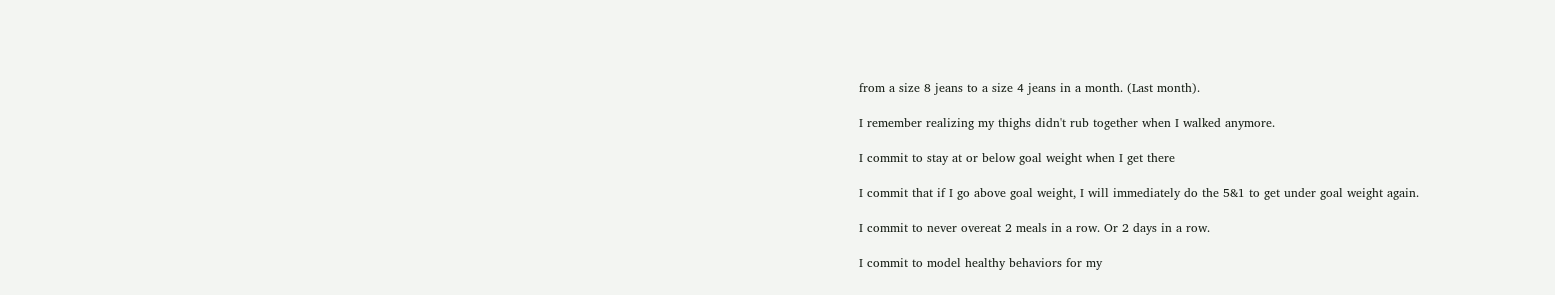from a size 8 jeans to a size 4 jeans in a month. (Last month).

I remember realizing my thighs didn't rub together when I walked anymore.

I commit to stay at or below goal weight when I get there

I commit that if I go above goal weight, I will immediately do the 5&1 to get under goal weight again.

I commit to never overeat 2 meals in a row. Or 2 days in a row.

I commit to model healthy behaviors for my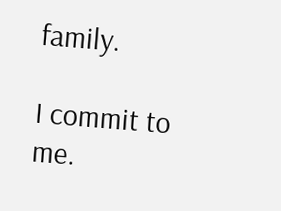family.

I commit to me.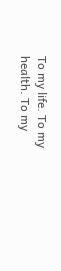To my life. To my health. To my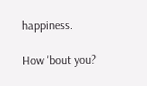happiness.

How 'bout you?